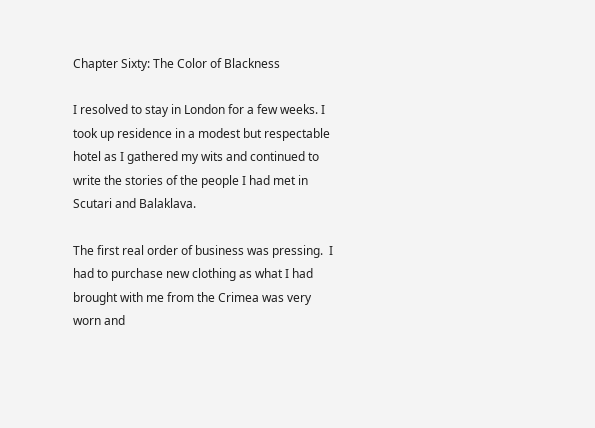Chapter Sixty: The Color of Blackness

I resolved to stay in London for a few weeks. I took up residence in a modest but respectable hotel as I gathered my wits and continued to write the stories of the people I had met in Scutari and Balaklava.

The first real order of business was pressing.  I had to purchase new clothing as what I had brought with me from the Crimea was very worn and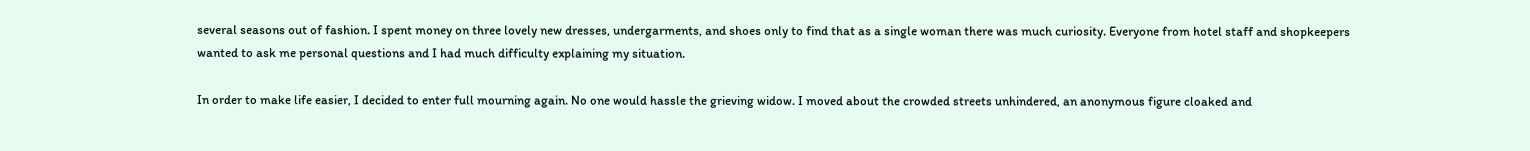several seasons out of fashion. I spent money on three lovely new dresses, undergarments, and shoes only to find that as a single woman there was much curiosity. Everyone from hotel staff and shopkeepers wanted to ask me personal questions and I had much difficulty explaining my situation.

In order to make life easier, I decided to enter full mourning again. No one would hassle the grieving widow. I moved about the crowded streets unhindered, an anonymous figure cloaked and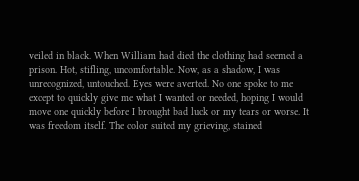veiled in black. When William had died the clothing had seemed a prison. Hot, stifling, uncomfortable. Now, as a shadow, I was unrecognized, untouched. Eyes were averted. No one spoke to me except to quickly give me what I wanted or needed, hoping I would move one quickly before I brought bad luck or my tears or worse. It was freedom itself. The color suited my grieving, stained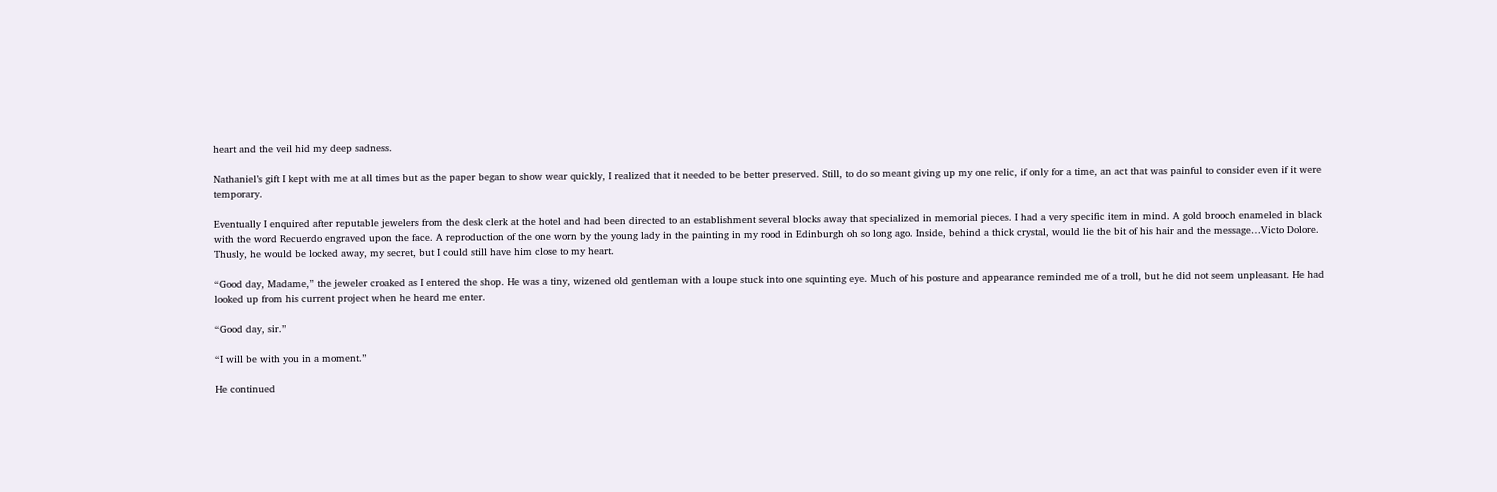heart and the veil hid my deep sadness.

Nathaniel’s gift I kept with me at all times but as the paper began to show wear quickly, I realized that it needed to be better preserved. Still, to do so meant giving up my one relic, if only for a time, an act that was painful to consider even if it were temporary.

Eventually I enquired after reputable jewelers from the desk clerk at the hotel and had been directed to an establishment several blocks away that specialized in memorial pieces. I had a very specific item in mind. A gold brooch enameled in black with the word Recuerdo engraved upon the face. A reproduction of the one worn by the young lady in the painting in my rood in Edinburgh oh so long ago. Inside, behind a thick crystal, would lie the bit of his hair and the message…Victo Dolore. Thusly, he would be locked away, my secret, but I could still have him close to my heart.

“Good day, Madame,” the jeweler croaked as I entered the shop. He was a tiny, wizened old gentleman with a loupe stuck into one squinting eye. Much of his posture and appearance reminded me of a troll, but he did not seem unpleasant. He had looked up from his current project when he heard me enter.

“Good day, sir.”

“I will be with you in a moment.”

He continued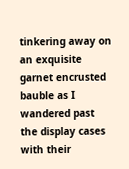tinkering away on an exquisite garnet encrusted bauble as I wandered past the display cases with their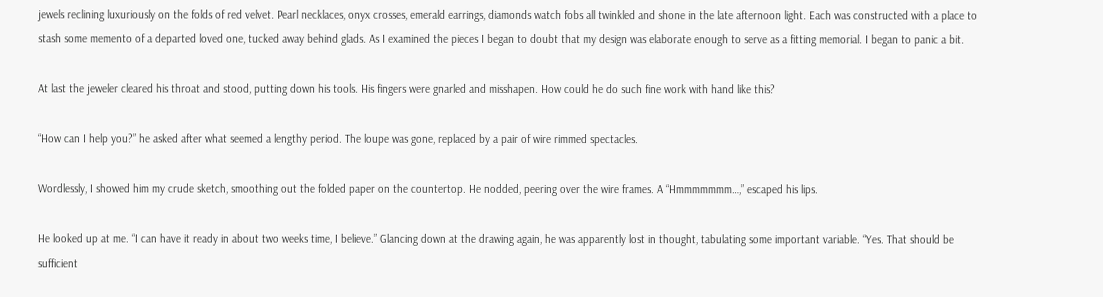jewels reclining luxuriously on the folds of red velvet. Pearl necklaces, onyx crosses, emerald earrings, diamonds watch fobs all twinkled and shone in the late afternoon light. Each was constructed with a place to stash some memento of a departed loved one, tucked away behind glads. As I examined the pieces I began to doubt that my design was elaborate enough to serve as a fitting memorial. I began to panic a bit.

At last the jeweler cleared his throat and stood, putting down his tools. His fingers were gnarled and misshapen. How could he do such fine work with hand like this?

“How can I help you?” he asked after what seemed a lengthy period. The loupe was gone, replaced by a pair of wire rimmed spectacles.

Wordlessly, I showed him my crude sketch, smoothing out the folded paper on the countertop. He nodded, peering over the wire frames. A “Hmmmmmmm…,” escaped his lips.

He looked up at me. “I can have it ready in about two weeks time, I believe.” Glancing down at the drawing again, he was apparently lost in thought, tabulating some important variable. “Yes. That should be sufficient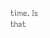time. Is that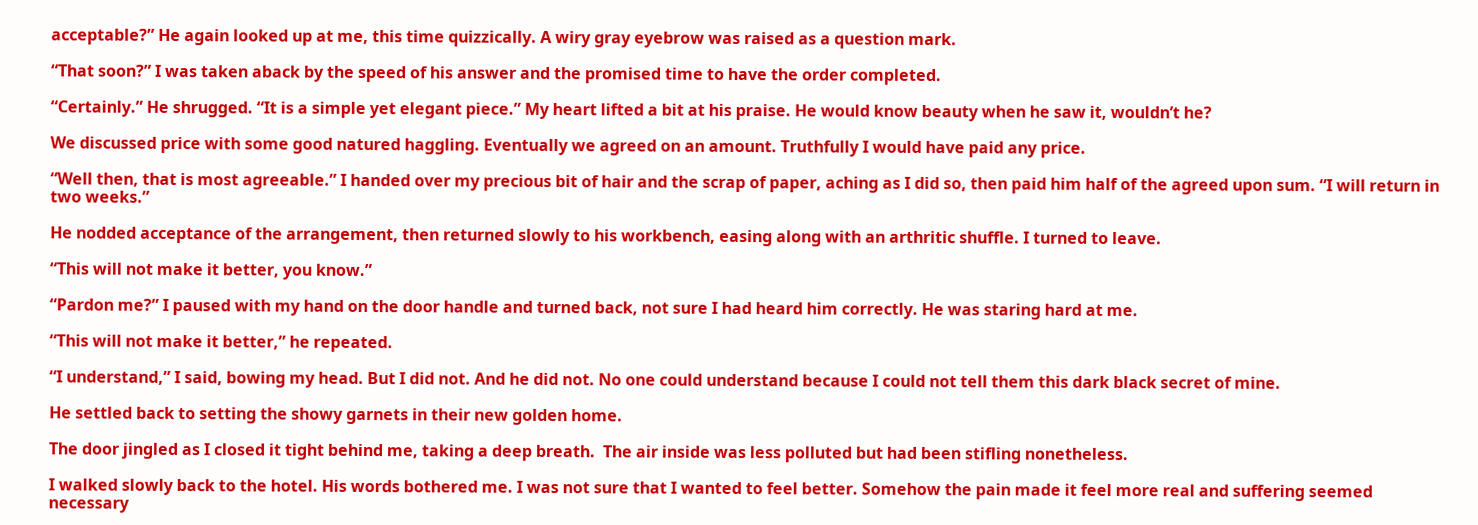acceptable?” He again looked up at me, this time quizzically. A wiry gray eyebrow was raised as a question mark.

“That soon?” I was taken aback by the speed of his answer and the promised time to have the order completed.

“Certainly.” He shrugged. “It is a simple yet elegant piece.” My heart lifted a bit at his praise. He would know beauty when he saw it, wouldn’t he?

We discussed price with some good natured haggling. Eventually we agreed on an amount. Truthfully I would have paid any price.

“Well then, that is most agreeable.” I handed over my precious bit of hair and the scrap of paper, aching as I did so, then paid him half of the agreed upon sum. “I will return in two weeks.”

He nodded acceptance of the arrangement, then returned slowly to his workbench, easing along with an arthritic shuffle. I turned to leave.

“This will not make it better, you know.”

“Pardon me?” I paused with my hand on the door handle and turned back, not sure I had heard him correctly. He was staring hard at me.

“This will not make it better,” he repeated.

“I understand,” I said, bowing my head. But I did not. And he did not. No one could understand because I could not tell them this dark black secret of mine.

He settled back to setting the showy garnets in their new golden home.

The door jingled as I closed it tight behind me, taking a deep breath.  The air inside was less polluted but had been stifling nonetheless.

I walked slowly back to the hotel. His words bothered me. I was not sure that I wanted to feel better. Somehow the pain made it feel more real and suffering seemed necessary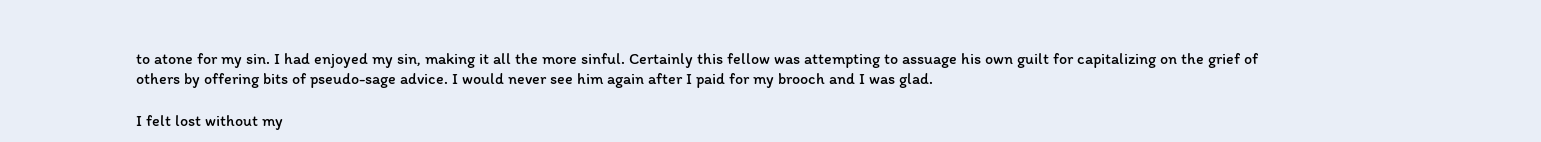to atone for my sin. I had enjoyed my sin, making it all the more sinful. Certainly this fellow was attempting to assuage his own guilt for capitalizing on the grief of others by offering bits of pseudo-sage advice. I would never see him again after I paid for my brooch and I was glad.

I felt lost without my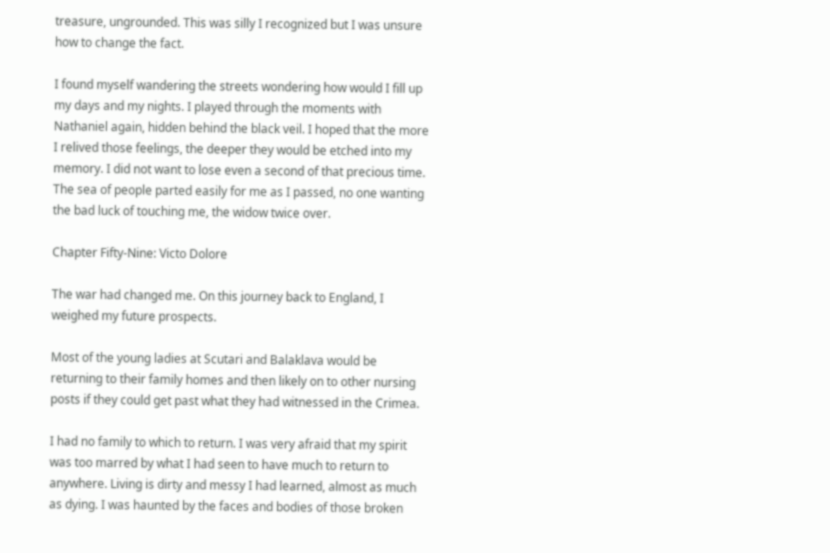treasure, ungrounded. This was silly I recognized but I was unsure how to change the fact.

I found myself wandering the streets wondering how would I fill up my days and my nights. I played through the moments with Nathaniel again, hidden behind the black veil. I hoped that the more I relived those feelings, the deeper they would be etched into my memory. I did not want to lose even a second of that precious time. The sea of people parted easily for me as I passed, no one wanting the bad luck of touching me, the widow twice over.

Chapter Fifty-Nine: Victo Dolore

The war had changed me. On this journey back to England, I weighed my future prospects.

Most of the young ladies at Scutari and Balaklava would be returning to their family homes and then likely on to other nursing posts if they could get past what they had witnessed in the Crimea.

I had no family to which to return. I was very afraid that my spirit was too marred by what I had seen to have much to return to anywhere. Living is dirty and messy I had learned, almost as much as dying. I was haunted by the faces and bodies of those broken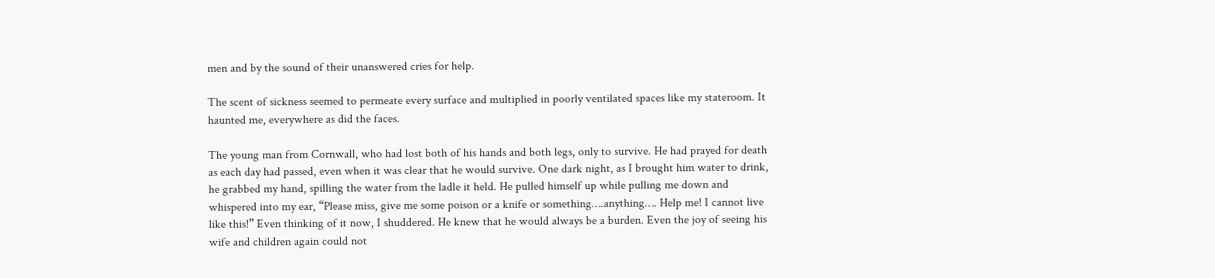men and by the sound of their unanswered cries for help.

The scent of sickness seemed to permeate every surface and multiplied in poorly ventilated spaces like my stateroom. It haunted me, everywhere as did the faces.

The young man from Cornwall, who had lost both of his hands and both legs, only to survive. He had prayed for death as each day had passed, even when it was clear that he would survive. One dark night, as I brought him water to drink, he grabbed my hand, spilling the water from the ladle it held. He pulled himself up while pulling me down and whispered into my ear, “Please miss, give me some poison or a knife or something….anything…. Help me! I cannot live like this!” Even thinking of it now, I shuddered. He knew that he would always be a burden. Even the joy of seeing his wife and children again could not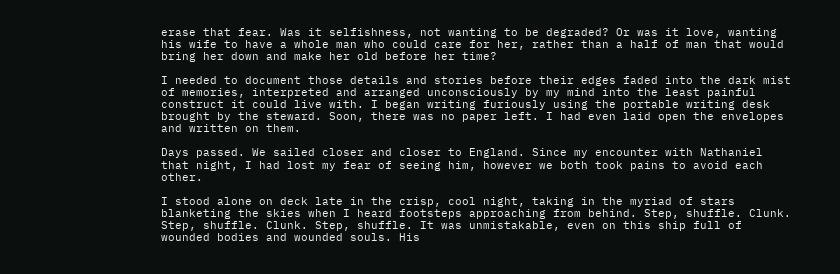erase that fear. Was it selfishness, not wanting to be degraded? Or was it love, wanting his wife to have a whole man who could care for her, rather than a half of man that would bring her down and make her old before her time?

I needed to document those details and stories before their edges faded into the dark mist of memories, interpreted and arranged unconsciously by my mind into the least painful construct it could live with. I began writing furiously using the portable writing desk brought by the steward. Soon, there was no paper left. I had even laid open the envelopes and written on them.

Days passed. We sailed closer and closer to England. Since my encounter with Nathaniel that night, I had lost my fear of seeing him, however we both took pains to avoid each other.

I stood alone on deck late in the crisp, cool night, taking in the myriad of stars blanketing the skies when I heard footsteps approaching from behind. Step, shuffle. Clunk. Step, shuffle. Clunk. Step, shuffle. It was unmistakable, even on this ship full of wounded bodies and wounded souls. His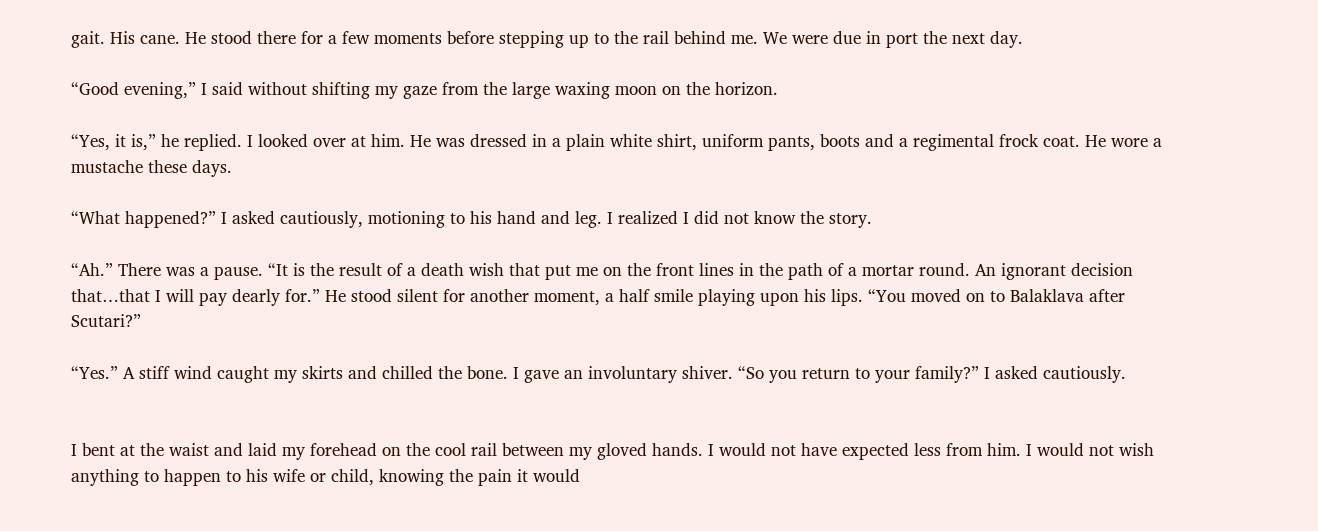gait. His cane. He stood there for a few moments before stepping up to the rail behind me. We were due in port the next day.

“Good evening,” I said without shifting my gaze from the large waxing moon on the horizon.

“Yes, it is,” he replied. I looked over at him. He was dressed in a plain white shirt, uniform pants, boots and a regimental frock coat. He wore a mustache these days.

“What happened?” I asked cautiously, motioning to his hand and leg. I realized I did not know the story.

“Ah.” There was a pause. “It is the result of a death wish that put me on the front lines in the path of a mortar round. An ignorant decision that…that I will pay dearly for.” He stood silent for another moment, a half smile playing upon his lips. “You moved on to Balaklava after Scutari?”

“Yes.” A stiff wind caught my skirts and chilled the bone. I gave an involuntary shiver. “So you return to your family?” I asked cautiously.


I bent at the waist and laid my forehead on the cool rail between my gloved hands. I would not have expected less from him. I would not wish anything to happen to his wife or child, knowing the pain it would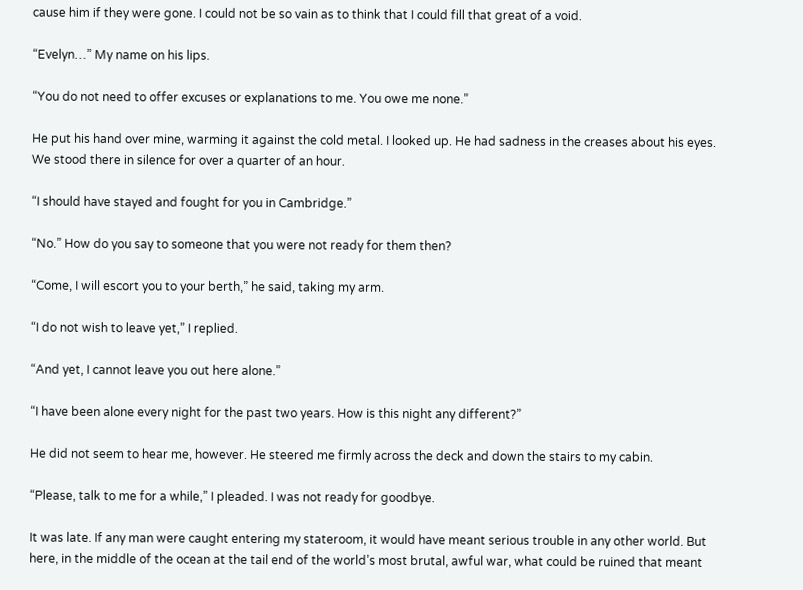cause him if they were gone. I could not be so vain as to think that I could fill that great of a void.

“Evelyn…” My name on his lips.

“You do not need to offer excuses or explanations to me. You owe me none.”

He put his hand over mine, warming it against the cold metal. I looked up. He had sadness in the creases about his eyes. We stood there in silence for over a quarter of an hour.

“I should have stayed and fought for you in Cambridge.”

“No.” How do you say to someone that you were not ready for them then?

“Come, I will escort you to your berth,” he said, taking my arm.

“I do not wish to leave yet,” I replied.

“And yet, I cannot leave you out here alone.”

“I have been alone every night for the past two years. How is this night any different?”

He did not seem to hear me, however. He steered me firmly across the deck and down the stairs to my cabin.

“Please, talk to me for a while,” I pleaded. I was not ready for goodbye.

It was late. If any man were caught entering my stateroom, it would have meant serious trouble in any other world. But here, in the middle of the ocean at the tail end of the world’s most brutal, awful war, what could be ruined that meant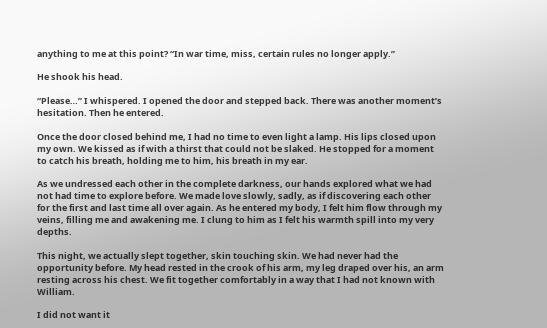anything to me at this point? “In war time, miss, certain rules no longer apply.”

He shook his head.

“Please…” I whispered. I opened the door and stepped back. There was another moment’s hesitation. Then he entered.

Once the door closed behind me, I had no time to even light a lamp. His lips closed upon my own. We kissed as if with a thirst that could not be slaked. He stopped for a moment to catch his breath, holding me to him, his breath in my ear.

As we undressed each other in the complete darkness, our hands explored what we had not had time to explore before. We made love slowly, sadly, as if discovering each other for the first and last time all over again. As he entered my body, I felt him flow through my veins, filling me and awakening me. I clung to him as I felt his warmth spill into my very depths.

This night, we actually slept together, skin touching skin. We had never had the opportunity before. My head rested in the crook of his arm, my leg draped over his, an arm resting across his chest. We fit together comfortably in a way that I had not known with William.

I did not want it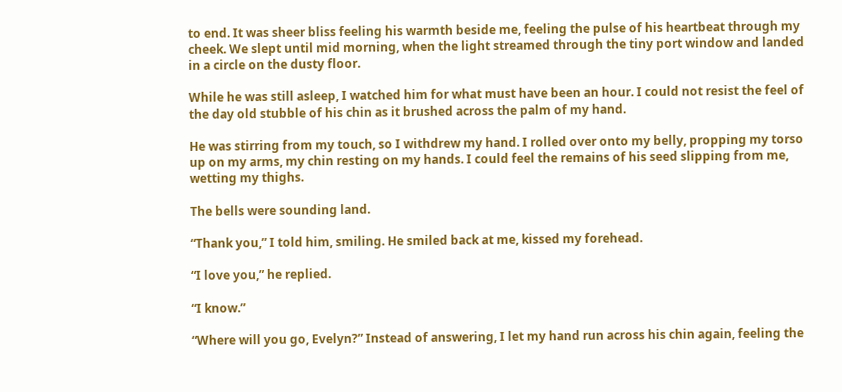to end. It was sheer bliss feeling his warmth beside me, feeling the pulse of his heartbeat through my cheek. We slept until mid morning, when the light streamed through the tiny port window and landed in a circle on the dusty floor.

While he was still asleep, I watched him for what must have been an hour. I could not resist the feel of the day old stubble of his chin as it brushed across the palm of my hand.

He was stirring from my touch, so I withdrew my hand. I rolled over onto my belly, propping my torso up on my arms, my chin resting on my hands. I could feel the remains of his seed slipping from me, wetting my thighs.

The bells were sounding land.

“Thank you,” I told him, smiling. He smiled back at me, kissed my forehead.

“I love you,” he replied.

“I know.”

“Where will you go, Evelyn?” Instead of answering, I let my hand run across his chin again, feeling the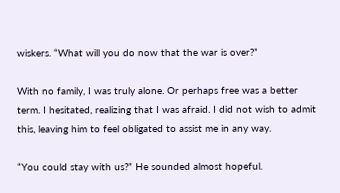wiskers. “What will you do now that the war is over?”

With no family, I was truly alone. Or perhaps free was a better term. I hesitated, realizing that I was afraid. I did not wish to admit this, leaving him to feel obligated to assist me in any way.

“You could stay with us?” He sounded almost hopeful.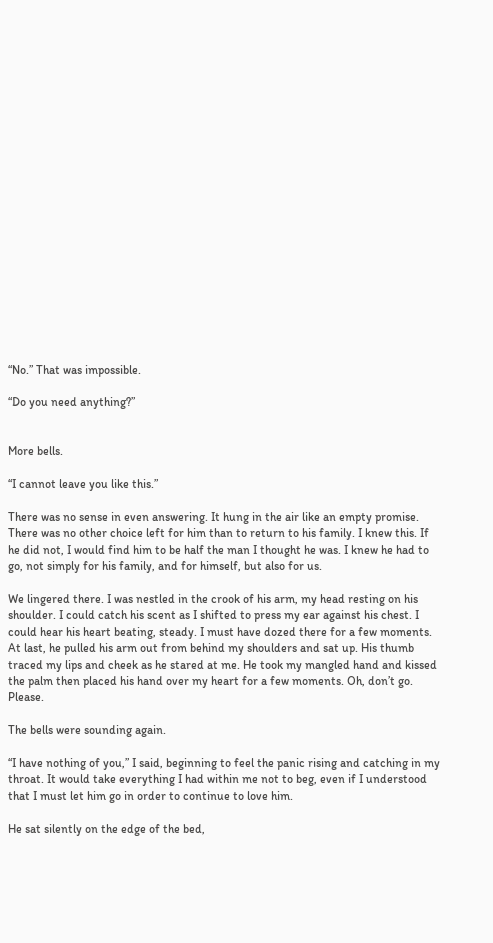“No.” That was impossible.

“Do you need anything?”


More bells.

“I cannot leave you like this.”

There was no sense in even answering. It hung in the air like an empty promise. There was no other choice left for him than to return to his family. I knew this. If he did not, I would find him to be half the man I thought he was. I knew he had to go, not simply for his family, and for himself, but also for us.

We lingered there. I was nestled in the crook of his arm, my head resting on his shoulder. I could catch his scent as I shifted to press my ear against his chest. I could hear his heart beating, steady. I must have dozed there for a few moments. At last, he pulled his arm out from behind my shoulders and sat up. His thumb traced my lips and cheek as he stared at me. He took my mangled hand and kissed the palm then placed his hand over my heart for a few moments. Oh, don’t go. Please.

The bells were sounding again.

“I have nothing of you,” I said, beginning to feel the panic rising and catching in my throat. It would take everything I had within me not to beg, even if I understood that I must let him go in order to continue to love him.

He sat silently on the edge of the bed,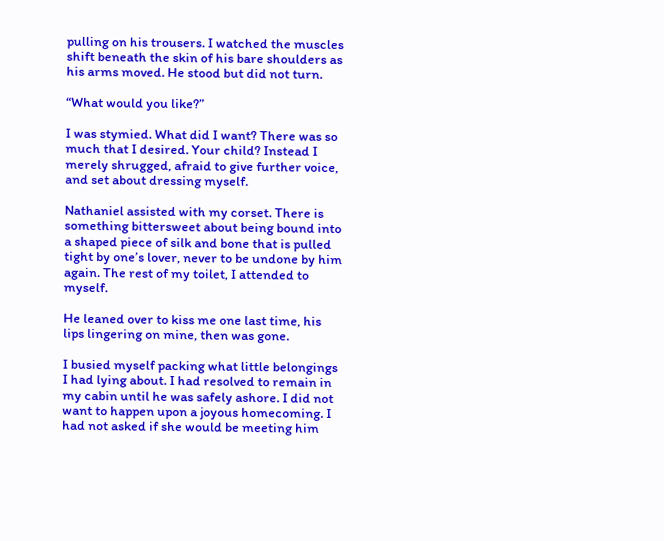pulling on his trousers. I watched the muscles shift beneath the skin of his bare shoulders as his arms moved. He stood but did not turn.

“What would you like?”

I was stymied. What did I want? There was so much that I desired. Your child? Instead I merely shrugged, afraid to give further voice, and set about dressing myself.

Nathaniel assisted with my corset. There is something bittersweet about being bound into a shaped piece of silk and bone that is pulled tight by one’s lover, never to be undone by him again. The rest of my toilet, I attended to myself.

He leaned over to kiss me one last time, his lips lingering on mine, then was gone.

I busied myself packing what little belongings I had lying about. I had resolved to remain in my cabin until he was safely ashore. I did not want to happen upon a joyous homecoming. I had not asked if she would be meeting him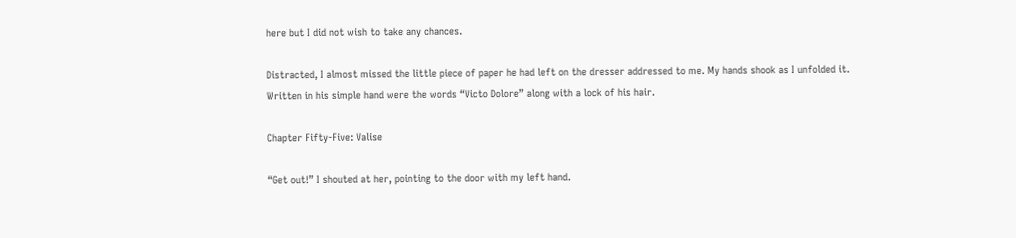here but I did not wish to take any chances.

Distracted, I almost missed the little piece of paper he had left on the dresser addressed to me. My hands shook as I unfolded it. Written in his simple hand were the words “Victo Dolore” along with a lock of his hair.

Chapter Fifty-Five: Valise

“Get out!” I shouted at her, pointing to the door with my left hand.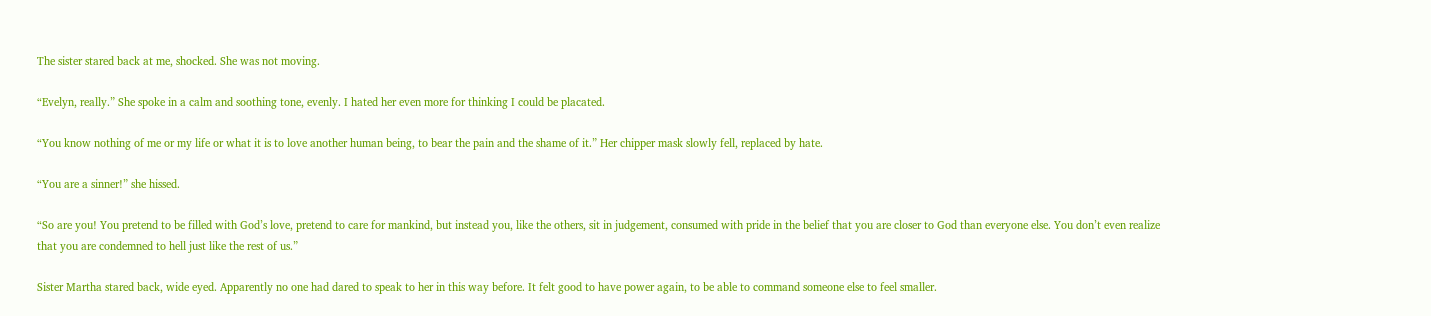The sister stared back at me, shocked. She was not moving.

“Evelyn, really.” She spoke in a calm and soothing tone, evenly. I hated her even more for thinking I could be placated.

“You know nothing of me or my life or what it is to love another human being, to bear the pain and the shame of it.” Her chipper mask slowly fell, replaced by hate.

“You are a sinner!” she hissed.

“So are you! You pretend to be filled with God’s love, pretend to care for mankind, but instead you, like the others, sit in judgement, consumed with pride in the belief that you are closer to God than everyone else. You don’t even realize that you are condemned to hell just like the rest of us.”

Sister Martha stared back, wide eyed. Apparently no one had dared to speak to her in this way before. It felt good to have power again, to be able to command someone else to feel smaller.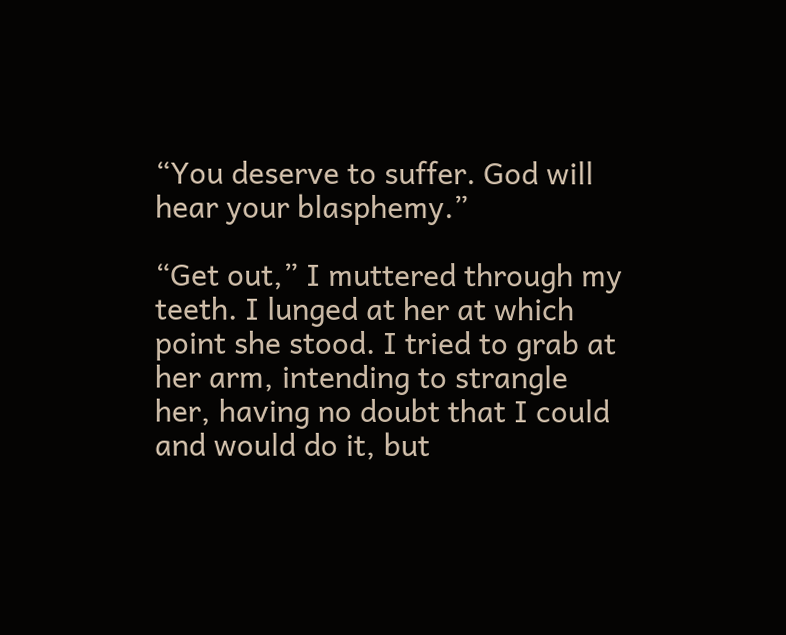“You deserve to suffer. God will hear your blasphemy.”

“Get out,” I muttered through my teeth. I lunged at her at which point she stood. I tried to grab at her arm, intending to strangle her, having no doubt that I could and would do it, but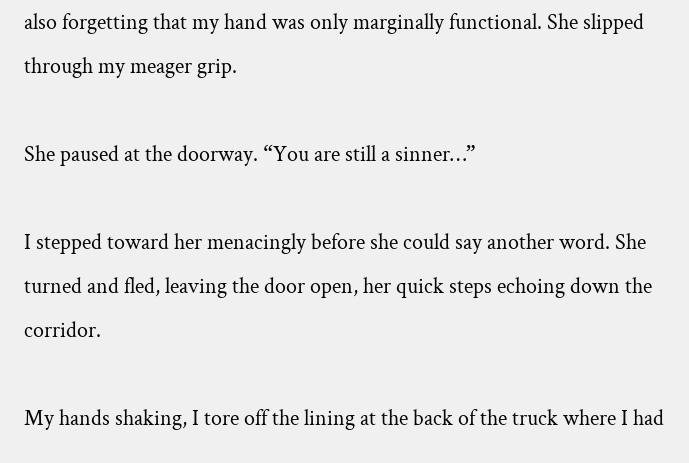also forgetting that my hand was only marginally functional. She slipped through my meager grip.

She paused at the doorway. “You are still a sinner…”

I stepped toward her menacingly before she could say another word. She turned and fled, leaving the door open, her quick steps echoing down the corridor.

My hands shaking, I tore off the lining at the back of the truck where I had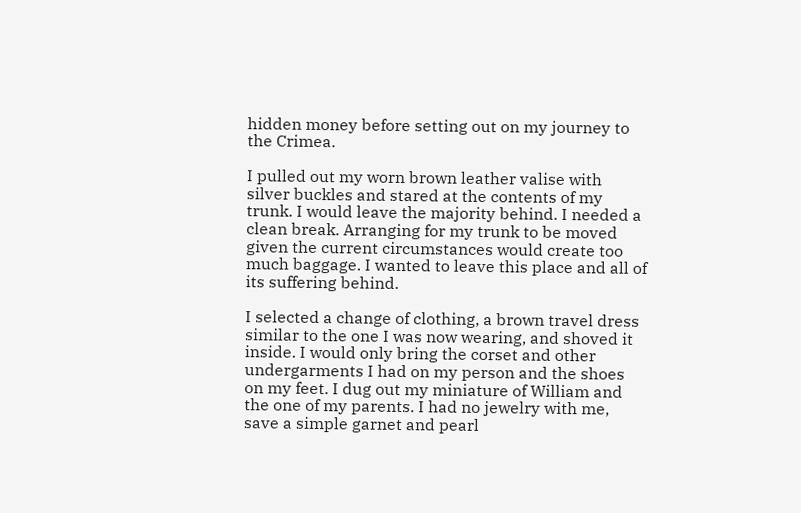hidden money before setting out on my journey to the Crimea.

I pulled out my worn brown leather valise with silver buckles and stared at the contents of my trunk. I would leave the majority behind. I needed a clean break. Arranging for my trunk to be moved given the current circumstances would create too much baggage. I wanted to leave this place and all of its suffering behind.

I selected a change of clothing, a brown travel dress similar to the one I was now wearing, and shoved it inside. I would only bring the corset and other undergarments I had on my person and the shoes on my feet. I dug out my miniature of William and the one of my parents. I had no jewelry with me, save a simple garnet and pearl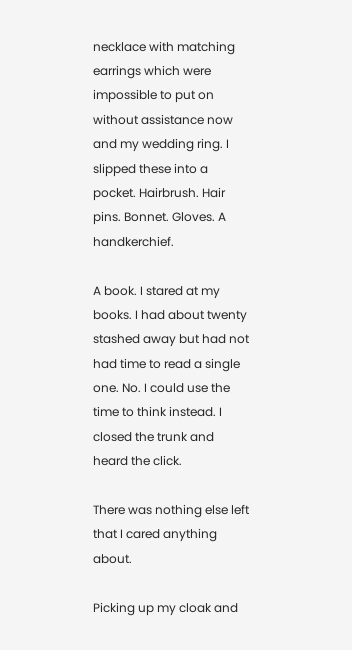necklace with matching earrings which were impossible to put on without assistance now and my wedding ring. I slipped these into a pocket. Hairbrush. Hair pins. Bonnet. Gloves. A handkerchief.

A book. I stared at my books. I had about twenty stashed away but had not had time to read a single one. No. I could use the time to think instead. I closed the trunk and heard the click.

There was nothing else left that I cared anything about.

Picking up my cloak and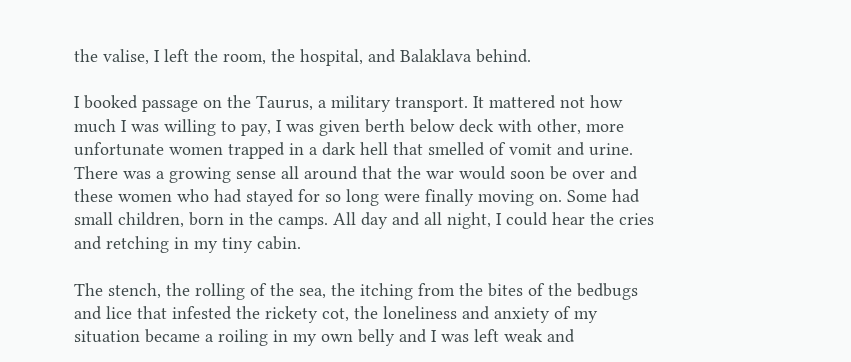the valise, I left the room, the hospital, and Balaklava behind.

I booked passage on the Taurus, a military transport. It mattered not how much I was willing to pay, I was given berth below deck with other, more unfortunate women trapped in a dark hell that smelled of vomit and urine. There was a growing sense all around that the war would soon be over and these women who had stayed for so long were finally moving on. Some had small children, born in the camps. All day and all night, I could hear the cries and retching in my tiny cabin.

The stench, the rolling of the sea, the itching from the bites of the bedbugs and lice that infested the rickety cot, the loneliness and anxiety of my situation became a roiling in my own belly and I was left weak and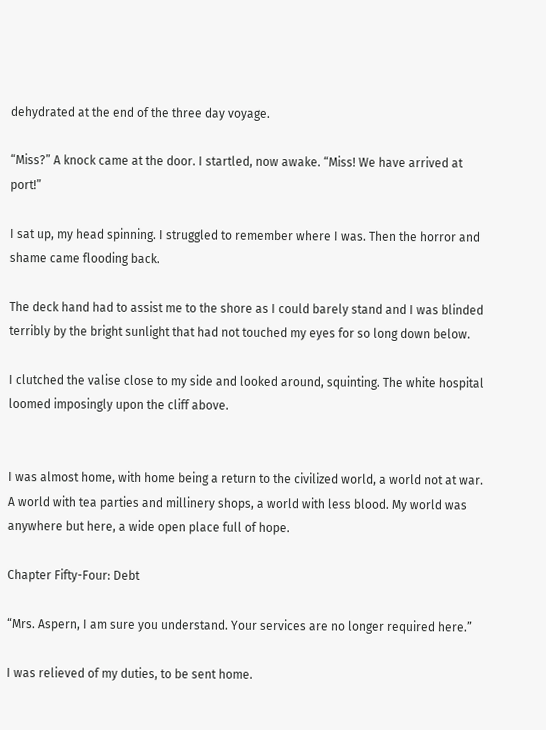dehydrated at the end of the three day voyage.

“Miss?” A knock came at the door. I startled, now awake. “Miss! We have arrived at port!”

I sat up, my head spinning. I struggled to remember where I was. Then the horror and shame came flooding back.

The deck hand had to assist me to the shore as I could barely stand and I was blinded terribly by the bright sunlight that had not touched my eyes for so long down below.

I clutched the valise close to my side and looked around, squinting. The white hospital loomed imposingly upon the cliff above.


I was almost home, with home being a return to the civilized world, a world not at war. A world with tea parties and millinery shops, a world with less blood. My world was anywhere but here, a wide open place full of hope.

Chapter Fifty-Four: Debt

“Mrs. Aspern, I am sure you understand. Your services are no longer required here.”

I was relieved of my duties, to be sent home.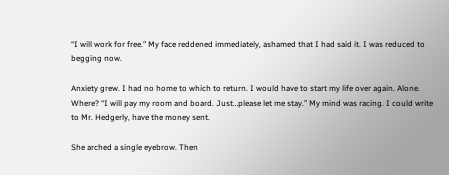“I will work for free.” My face reddened immediately, ashamed that I had said it. I was reduced to begging now.

Anxiety grew. I had no home to which to return. I would have to start my life over again. Alone. Where? “I will pay my room and board. Just…please let me stay.” My mind was racing. I could write to Mr. Hedgerly, have the money sent.

She arched a single eyebrow. Then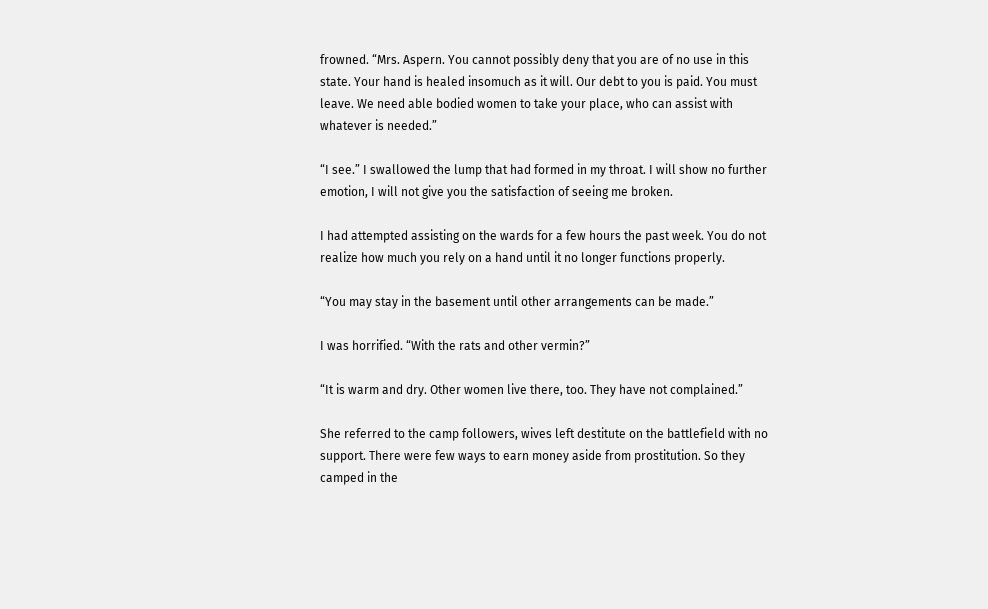frowned. “Mrs. Aspern. You cannot possibly deny that you are of no use in this state. Your hand is healed insomuch as it will. Our debt to you is paid. You must leave. We need able bodied women to take your place, who can assist with whatever is needed.”

“I see.” I swallowed the lump that had formed in my throat. I will show no further emotion, I will not give you the satisfaction of seeing me broken.

I had attempted assisting on the wards for a few hours the past week. You do not realize how much you rely on a hand until it no longer functions properly.

“You may stay in the basement until other arrangements can be made.”

I was horrified. “With the rats and other vermin?”

“It is warm and dry. Other women live there, too. They have not complained.”

She referred to the camp followers, wives left destitute on the battlefield with no support. There were few ways to earn money aside from prostitution. So they camped in the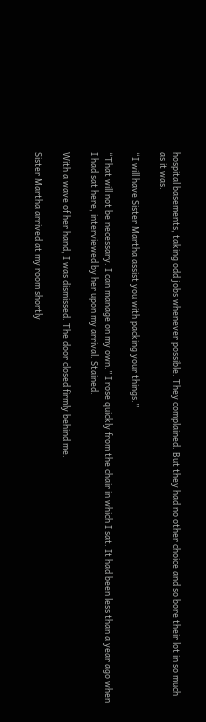hospital basements, taking odd jobs whenever possible. They complained. But they had no other choice and so bore their lot in so much as it was.

“I will have Sister Martha assist you with packing your things.”

“That will not be necessary. I can manage on my own.” I rose quickly from the chair in which I sat. It had been less than a year ago when I had sat here, interviewed by her upon my arrival. Stained.

With a wave of her hand, I was dismissed. The door closed firmly behind me.

Sister Martha arrived at my room shortly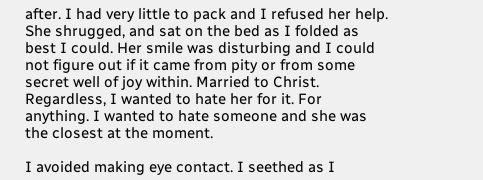after. I had very little to pack and I refused her help. She shrugged, and sat on the bed as I folded as best I could. Her smile was disturbing and I could not figure out if it came from pity or from some secret well of joy within. Married to Christ. Regardless, I wanted to hate her for it. For anything. I wanted to hate someone and she was the closest at the moment.

I avoided making eye contact. I seethed as I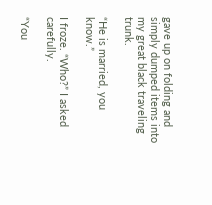gave up on folding and simply dumped items into my great black traveling trunk.

“He is married, you know.”

I froze. “Who?” I asked carefully.

“You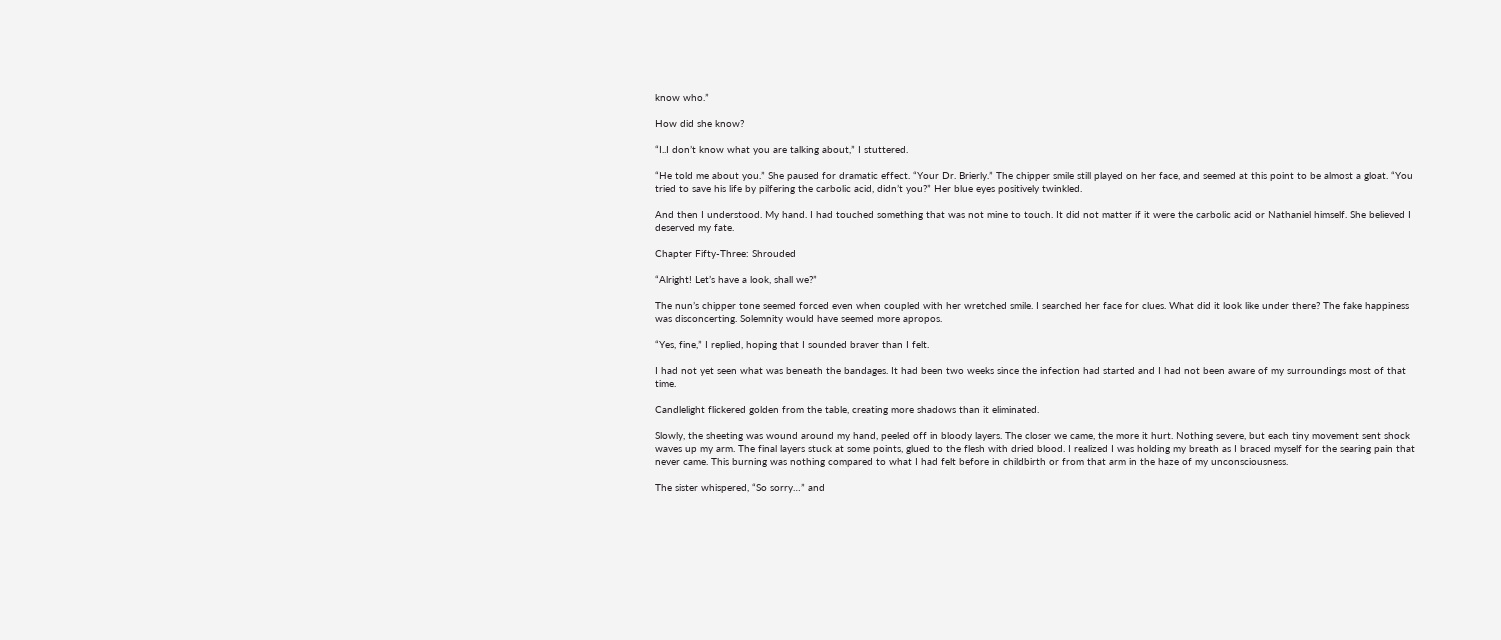know who.”

How did she know?

“I..I don’t know what you are talking about,” I stuttered.

“He told me about you.” She paused for dramatic effect. “Your Dr. Brierly.” The chipper smile still played on her face, and seemed at this point to be almost a gloat. “You tried to save his life by pilfering the carbolic acid, didn’t you?” Her blue eyes positively twinkled.

And then I understood. My hand. I had touched something that was not mine to touch. It did not matter if it were the carbolic acid or Nathaniel himself. She believed I deserved my fate.

Chapter Fifty-Three: Shrouded

“Alright! Let’s have a look, shall we?”

The nun’s chipper tone seemed forced even when coupled with her wretched smile. I searched her face for clues. What did it look like under there? The fake happiness was disconcerting. Solemnity would have seemed more apropos.

“Yes, fine,” I replied, hoping that I sounded braver than I felt.

I had not yet seen what was beneath the bandages. It had been two weeks since the infection had started and I had not been aware of my surroundings most of that time.

Candlelight flickered golden from the table, creating more shadows than it eliminated.

Slowly, the sheeting was wound around my hand, peeled off in bloody layers. The closer we came, the more it hurt. Nothing severe, but each tiny movement sent shock waves up my arm. The final layers stuck at some points, glued to the flesh with dried blood. I realized I was holding my breath as I braced myself for the searing pain that never came. This burning was nothing compared to what I had felt before in childbirth or from that arm in the haze of my unconsciousness.

The sister whispered, “So sorry…” and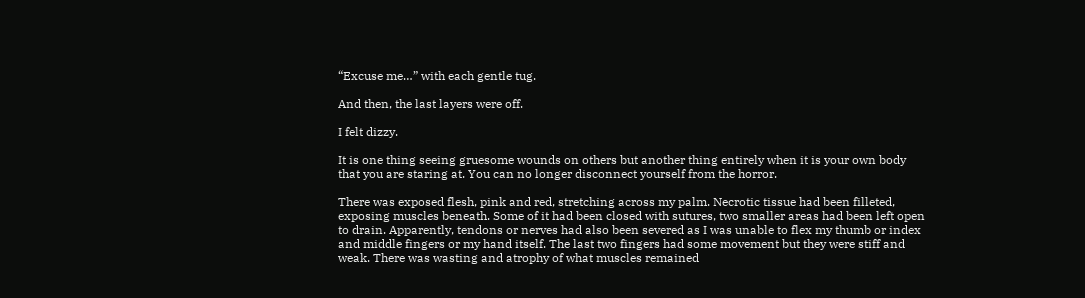“Excuse me…” with each gentle tug.

And then, the last layers were off.

I felt dizzy.

It is one thing seeing gruesome wounds on others but another thing entirely when it is your own body that you are staring at. You can no longer disconnect yourself from the horror.

There was exposed flesh, pink and red, stretching across my palm. Necrotic tissue had been filleted, exposing muscles beneath. Some of it had been closed with sutures, two smaller areas had been left open to drain. Apparently, tendons or nerves had also been severed as I was unable to flex my thumb or index and middle fingers or my hand itself. The last two fingers had some movement but they were stiff and weak. There was wasting and atrophy of what muscles remained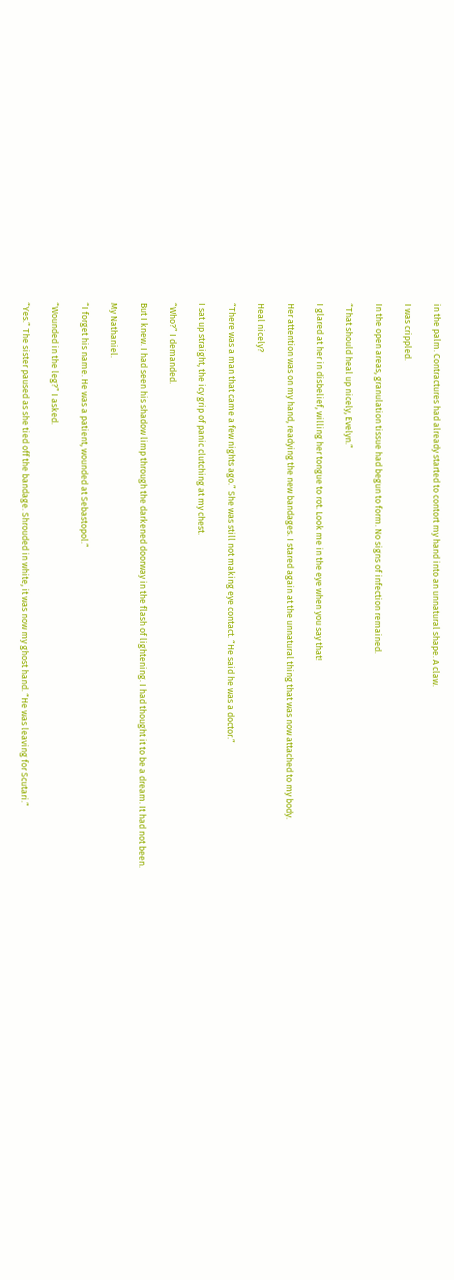in the palm. Contractures had already started to contort my hand into an unnatural shape. A claw.

I was crippled.

In the open areas, granulation tissue had begun to form. No signs of infection remained.

“That should heal up nicely, Evelyn.”

I glared at her in disbelief, willing her tongue to rot. Look me in the eye when you say that!

Her attention was on my hand, readying the new bandages. I stared again at the unnatural thing that was now attached to my body.

Heal nicely?

“There was a man that came a few nights ago.” She was still not making eye contact. “He said he was a doctor.”

I sat up straight, the icy grip of panic clutching at my chest.

“Who?” I demanded.

But I knew. I had seen his shadow limp through the darkened doorway in the flash of lightening. I had thought it to be a dream. It had not been.

My Nathaniel.

“I forget his name. He was a patient, wounded at Sebastopol.”

“Wounded in the leg?” I asked.

“Yes.” The sister paused as she tied off the bandage. Shrouded in white, it was now my ghost hand. “He was leaving for Scutari.”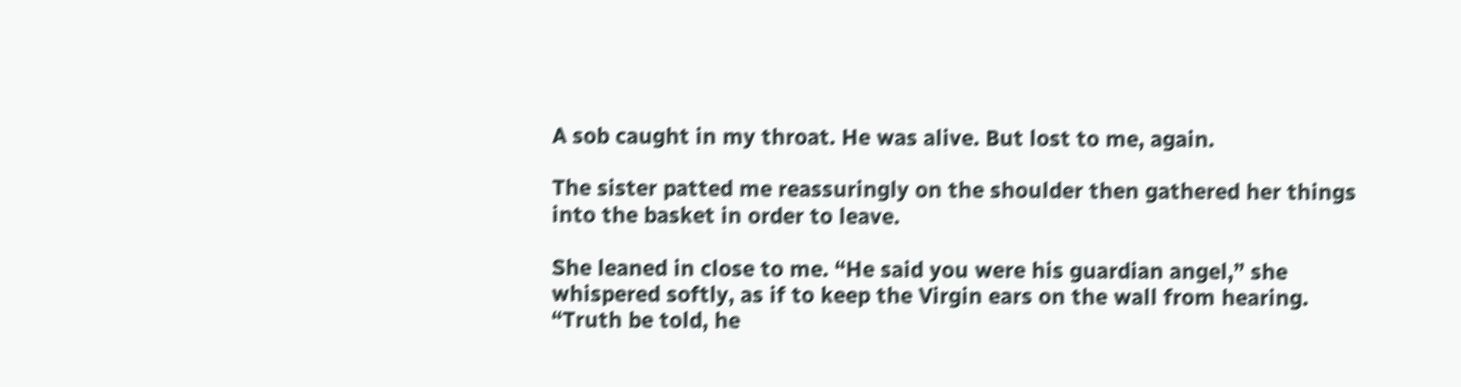A sob caught in my throat. He was alive. But lost to me, again.

The sister patted me reassuringly on the shoulder then gathered her things into the basket in order to leave.

She leaned in close to me. “He said you were his guardian angel,” she whispered softly, as if to keep the Virgin ears on the wall from hearing. “Truth be told, he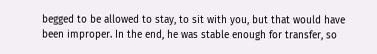begged to be allowed to stay, to sit with you, but that would have been improper. In the end, he was stable enough for transfer, so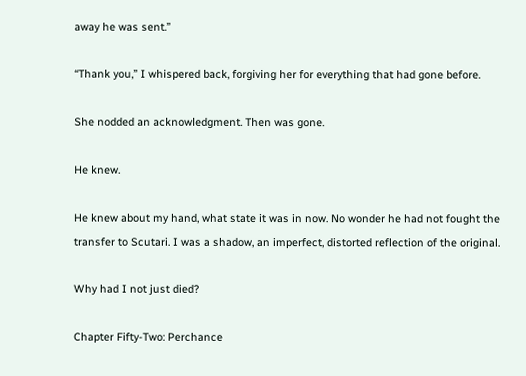away he was sent.”

“Thank you,” I whispered back, forgiving her for everything that had gone before.

She nodded an acknowledgment. Then was gone.

He knew.

He knew about my hand, what state it was in now. No wonder he had not fought the transfer to Scutari. I was a shadow, an imperfect, distorted reflection of the original.

Why had I not just died?

Chapter Fifty-Two: Perchance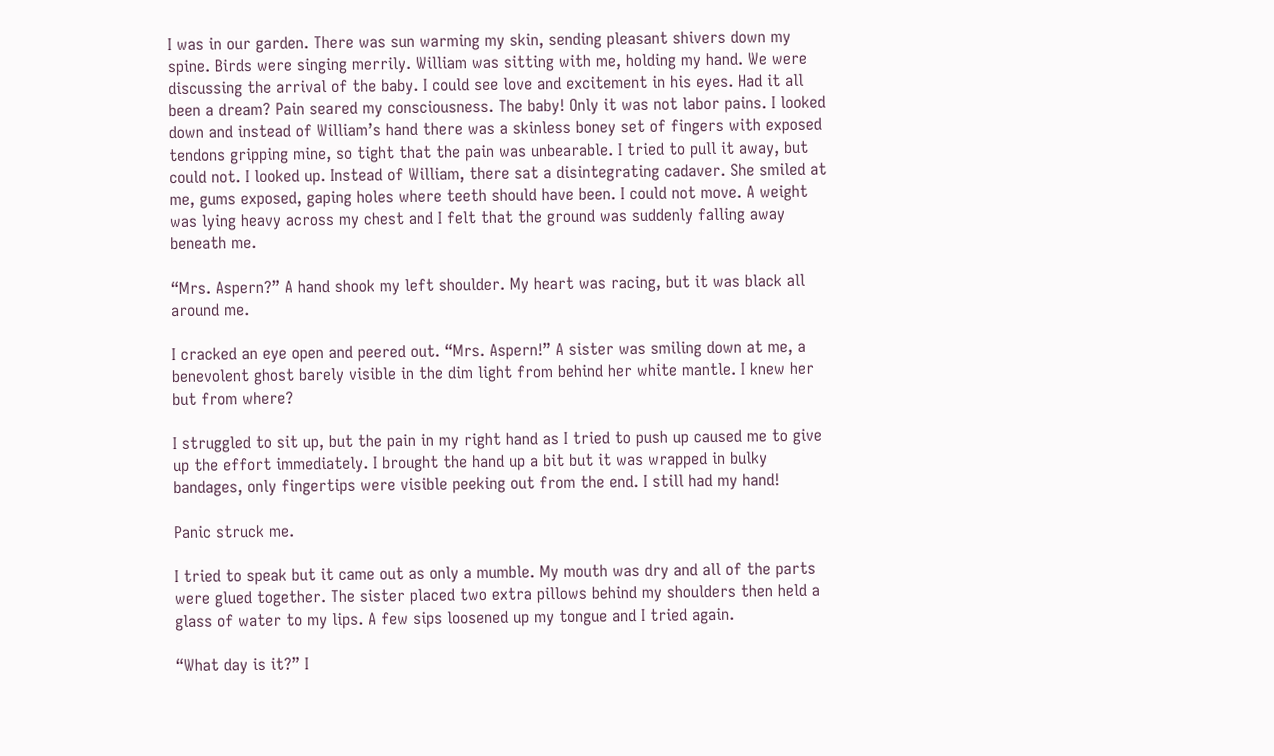I was in our garden. There was sun warming my skin, sending pleasant shivers down my spine. Birds were singing merrily. William was sitting with me, holding my hand. We were discussing the arrival of the baby. I could see love and excitement in his eyes. Had it all been a dream? Pain seared my consciousness. The baby! Only it was not labor pains. I looked down and instead of William’s hand there was a skinless boney set of fingers with exposed tendons gripping mine, so tight that the pain was unbearable. I tried to pull it away, but could not. I looked up. Instead of William, there sat a disintegrating cadaver. She smiled at me, gums exposed, gaping holes where teeth should have been. I could not move. A weight was lying heavy across my chest and I felt that the ground was suddenly falling away beneath me.

“Mrs. Aspern?” A hand shook my left shoulder. My heart was racing, but it was black all around me.

I cracked an eye open and peered out. “Mrs. Aspern!” A sister was smiling down at me, a benevolent ghost barely visible in the dim light from behind her white mantle. I knew her but from where?

I struggled to sit up, but the pain in my right hand as I tried to push up caused me to give up the effort immediately. I brought the hand up a bit but it was wrapped in bulky bandages, only fingertips were visible peeking out from the end. I still had my hand!

Panic struck me.

I tried to speak but it came out as only a mumble. My mouth was dry and all of the parts were glued together. The sister placed two extra pillows behind my shoulders then held a glass of water to my lips. A few sips loosened up my tongue and I tried again.

“What day is it?” I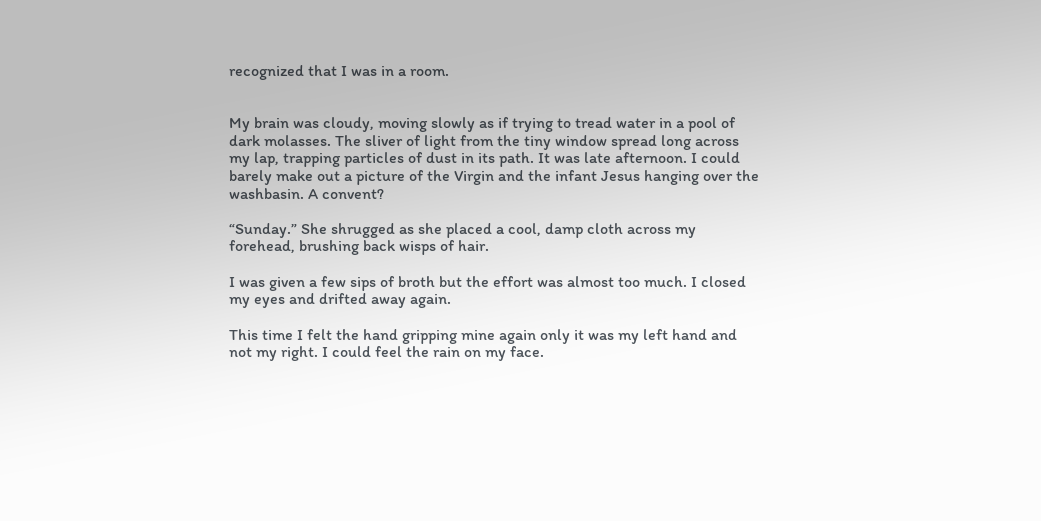recognized that I was in a room.


My brain was cloudy, moving slowly as if trying to tread water in a pool of dark molasses. The sliver of light from the tiny window spread long across my lap, trapping particles of dust in its path. It was late afternoon. I could barely make out a picture of the Virgin and the infant Jesus hanging over the washbasin. A convent?

“Sunday.” She shrugged as she placed a cool, damp cloth across my forehead, brushing back wisps of hair.

I was given a few sips of broth but the effort was almost too much. I closed my eyes and drifted away again.

This time I felt the hand gripping mine again only it was my left hand and not my right. I could feel the rain on my face.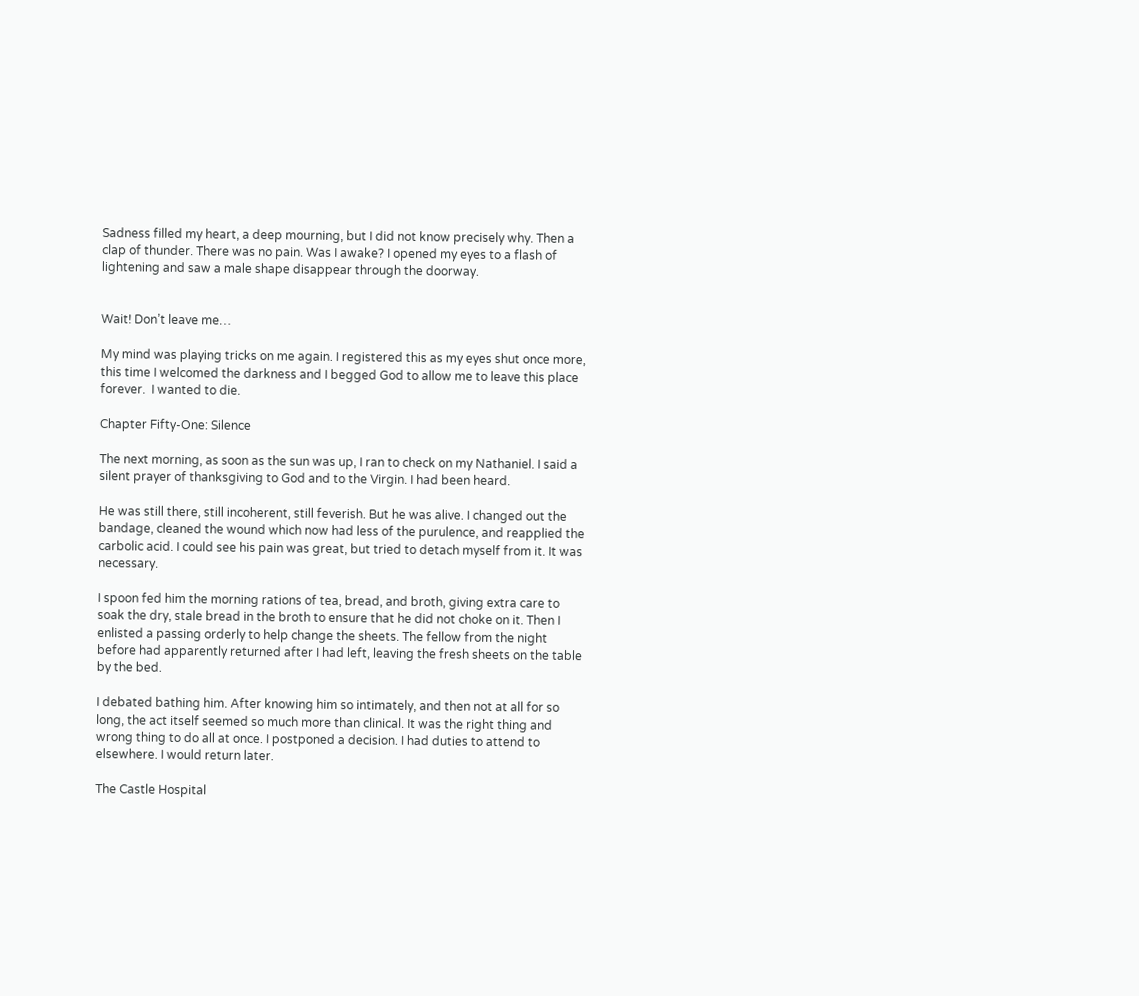Sadness filled my heart, a deep mourning, but I did not know precisely why. Then a clap of thunder. There was no pain. Was I awake? I opened my eyes to a flash of lightening and saw a male shape disappear through the doorway.


Wait! Don’t leave me…

My mind was playing tricks on me again. I registered this as my eyes shut once more, this time I welcomed the darkness and I begged God to allow me to leave this place forever.  I wanted to die.

Chapter Fifty-One: Silence

The next morning, as soon as the sun was up, I ran to check on my Nathaniel. I said a silent prayer of thanksgiving to God and to the Virgin. I had been heard.

He was still there, still incoherent, still feverish. But he was alive. I changed out the bandage, cleaned the wound which now had less of the purulence, and reapplied the carbolic acid. I could see his pain was great, but tried to detach myself from it. It was necessary.

I spoon fed him the morning rations of tea, bread, and broth, giving extra care to soak the dry, stale bread in the broth to ensure that he did not choke on it. Then I enlisted a passing orderly to help change the sheets. The fellow from the night before had apparently returned after I had left, leaving the fresh sheets on the table by the bed.

I debated bathing him. After knowing him so intimately, and then not at all for so long, the act itself seemed so much more than clinical. It was the right thing and wrong thing to do all at once. I postponed a decision. I had duties to attend to elsewhere. I would return later.

The Castle Hospital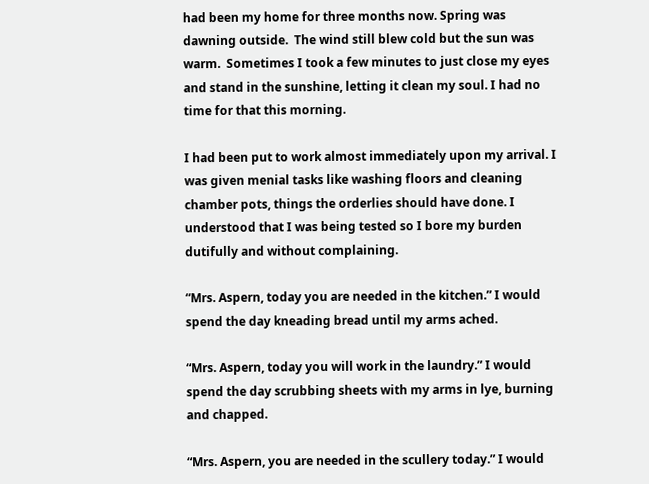had been my home for three months now. Spring was dawning outside.  The wind still blew cold but the sun was warm.  Sometimes I took a few minutes to just close my eyes and stand in the sunshine, letting it clean my soul. I had no time for that this morning.

I had been put to work almost immediately upon my arrival. I was given menial tasks like washing floors and cleaning chamber pots, things the orderlies should have done. I understood that I was being tested so I bore my burden dutifully and without complaining.

“Mrs. Aspern, today you are needed in the kitchen.” I would spend the day kneading bread until my arms ached.

“Mrs. Aspern, today you will work in the laundry.” I would spend the day scrubbing sheets with my arms in lye, burning and chapped.

“Mrs. Aspern, you are needed in the scullery today.” I would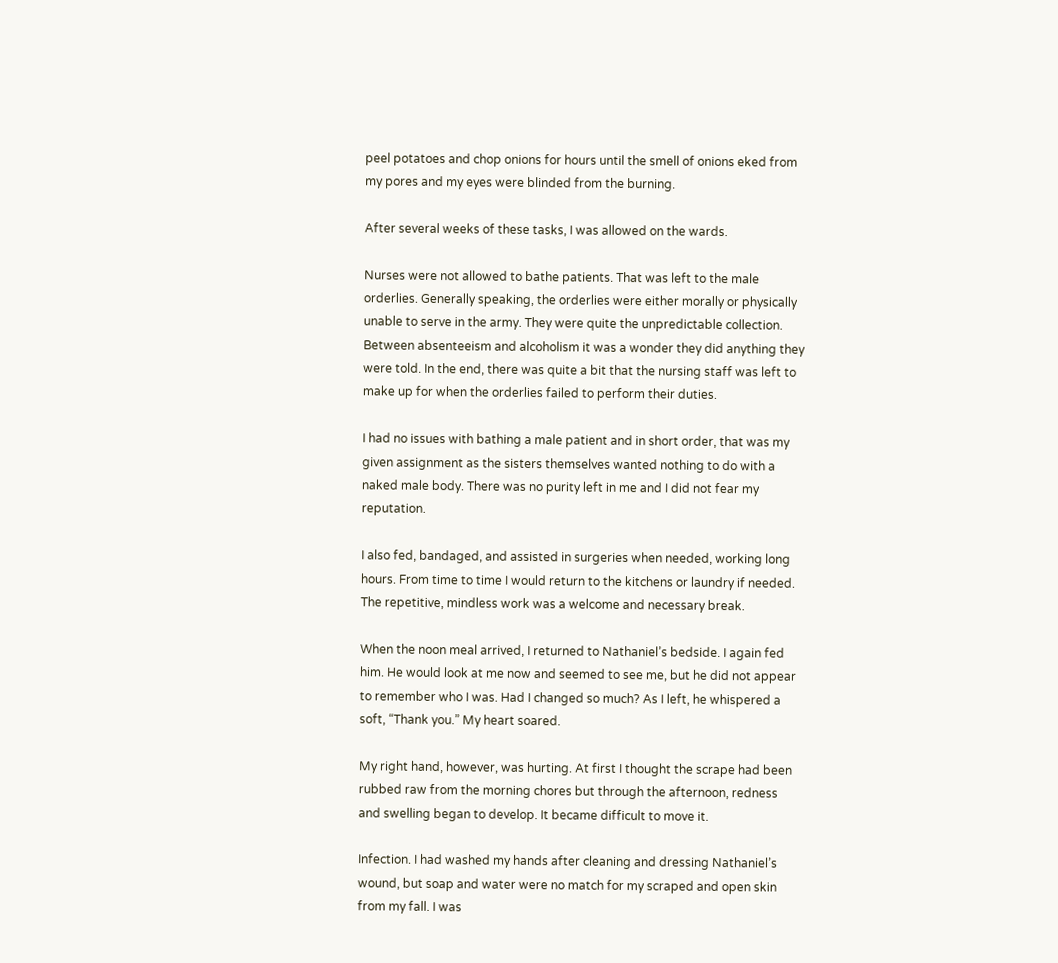peel potatoes and chop onions for hours until the smell of onions eked from my pores and my eyes were blinded from the burning.

After several weeks of these tasks, I was allowed on the wards.

Nurses were not allowed to bathe patients. That was left to the male orderlies. Generally speaking, the orderlies were either morally or physically unable to serve in the army. They were quite the unpredictable collection. Between absenteeism and alcoholism it was a wonder they did anything they were told. In the end, there was quite a bit that the nursing staff was left to make up for when the orderlies failed to perform their duties.

I had no issues with bathing a male patient and in short order, that was my given assignment as the sisters themselves wanted nothing to do with a naked male body. There was no purity left in me and I did not fear my reputation.

I also fed, bandaged, and assisted in surgeries when needed, working long hours. From time to time I would return to the kitchens or laundry if needed. The repetitive, mindless work was a welcome and necessary break.

When the noon meal arrived, I returned to Nathaniel’s bedside. I again fed him. He would look at me now and seemed to see me, but he did not appear to remember who I was. Had I changed so much? As I left, he whispered a soft, “Thank you.” My heart soared.

My right hand, however, was hurting. At first I thought the scrape had been rubbed raw from the morning chores but through the afternoon, redness and swelling began to develop. It became difficult to move it.

Infection. I had washed my hands after cleaning and dressing Nathaniel’s wound, but soap and water were no match for my scraped and open skin from my fall. I was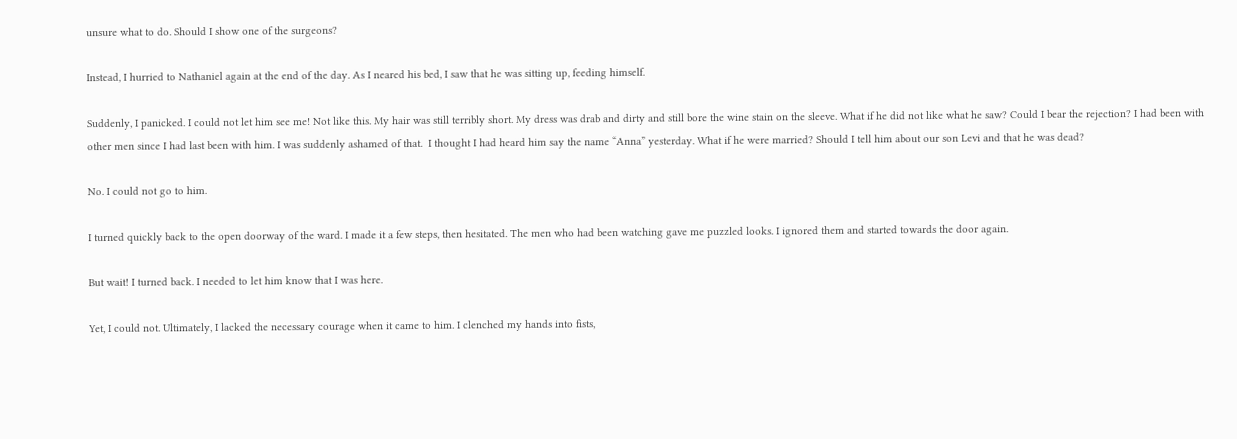unsure what to do. Should I show one of the surgeons?

Instead, I hurried to Nathaniel again at the end of the day. As I neared his bed, I saw that he was sitting up, feeding himself.

Suddenly, I panicked. I could not let him see me! Not like this. My hair was still terribly short. My dress was drab and dirty and still bore the wine stain on the sleeve. What if he did not like what he saw? Could I bear the rejection? I had been with other men since I had last been with him. I was suddenly ashamed of that.  I thought I had heard him say the name “Anna” yesterday. What if he were married? Should I tell him about our son Levi and that he was dead?

No. I could not go to him.

I turned quickly back to the open doorway of the ward. I made it a few steps, then hesitated. The men who had been watching gave me puzzled looks. I ignored them and started towards the door again.

But wait! I turned back. I needed to let him know that I was here.

Yet, I could not. Ultimately, I lacked the necessary courage when it came to him. I clenched my hands into fists,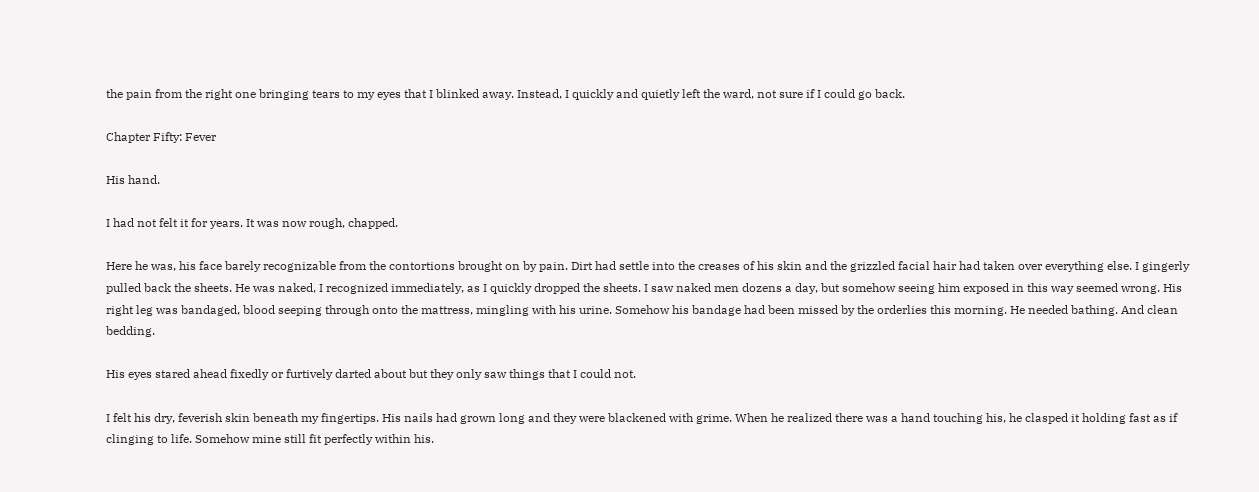the pain from the right one bringing tears to my eyes that I blinked away. Instead, I quickly and quietly left the ward, not sure if I could go back.

Chapter Fifty: Fever

His hand.

I had not felt it for years. It was now rough, chapped.

Here he was, his face barely recognizable from the contortions brought on by pain. Dirt had settle into the creases of his skin and the grizzled facial hair had taken over everything else. I gingerly pulled back the sheets. He was naked, I recognized immediately, as I quickly dropped the sheets. I saw naked men dozens a day, but somehow seeing him exposed in this way seemed wrong. His right leg was bandaged, blood seeping through onto the mattress, mingling with his urine. Somehow his bandage had been missed by the orderlies this morning. He needed bathing. And clean bedding.

His eyes stared ahead fixedly or furtively darted about but they only saw things that I could not.

I felt his dry, feverish skin beneath my fingertips. His nails had grown long and they were blackened with grime. When he realized there was a hand touching his, he clasped it holding fast as if clinging to life. Somehow mine still fit perfectly within his.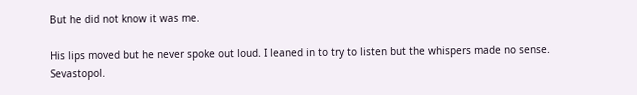But he did not know it was me.

His lips moved but he never spoke out loud. I leaned in to try to listen but the whispers made no sense. Sevastopol.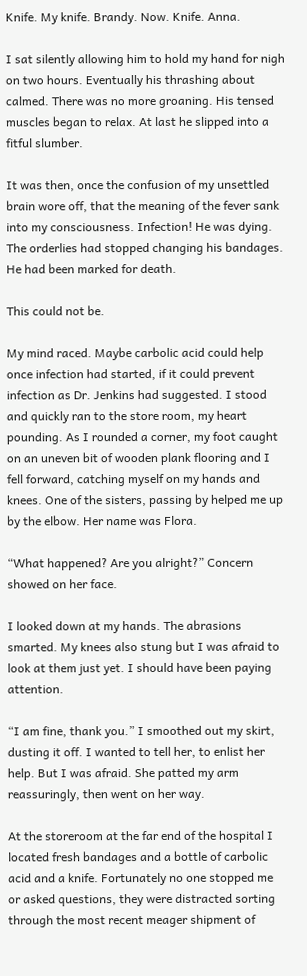Knife. My knife. Brandy. Now. Knife. Anna.

I sat silently allowing him to hold my hand for nigh on two hours. Eventually his thrashing about calmed. There was no more groaning. His tensed muscles began to relax. At last he slipped into a fitful slumber.

It was then, once the confusion of my unsettled brain wore off, that the meaning of the fever sank into my consciousness. Infection! He was dying. The orderlies had stopped changing his bandages. He had been marked for death.

This could not be.

My mind raced. Maybe carbolic acid could help once infection had started, if it could prevent infection as Dr. Jenkins had suggested. I stood and quickly ran to the store room, my heart pounding. As I rounded a corner, my foot caught on an uneven bit of wooden plank flooring and I fell forward, catching myself on my hands and knees. One of the sisters, passing by helped me up by the elbow. Her name was Flora.

“What happened? Are you alright?” Concern showed on her face.

I looked down at my hands. The abrasions smarted. My knees also stung but I was afraid to look at them just yet. I should have been paying attention.

“I am fine, thank you.” I smoothed out my skirt, dusting it off. I wanted to tell her, to enlist her help. But I was afraid. She patted my arm reassuringly, then went on her way.

At the storeroom at the far end of the hospital I located fresh bandages and a bottle of carbolic acid and a knife. Fortunately no one stopped me or asked questions, they were distracted sorting through the most recent meager shipment of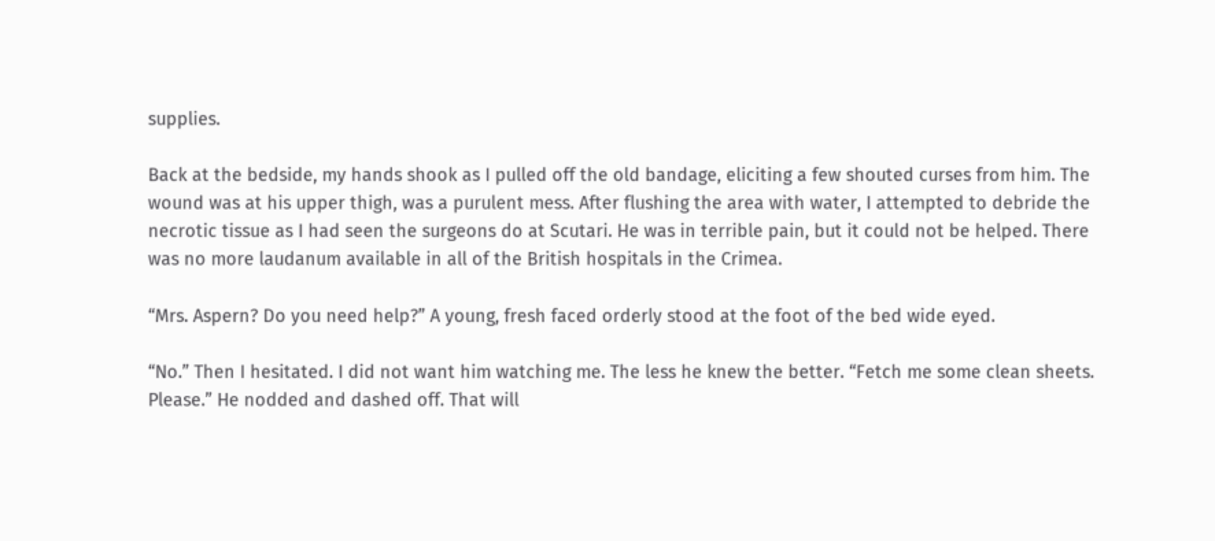supplies.

Back at the bedside, my hands shook as I pulled off the old bandage, eliciting a few shouted curses from him. The wound was at his upper thigh, was a purulent mess. After flushing the area with water, I attempted to debride the necrotic tissue as I had seen the surgeons do at Scutari. He was in terrible pain, but it could not be helped. There was no more laudanum available in all of the British hospitals in the Crimea.

“Mrs. Aspern? Do you need help?” A young, fresh faced orderly stood at the foot of the bed wide eyed.

“No.” Then I hesitated. I did not want him watching me. The less he knew the better. “Fetch me some clean sheets. Please.” He nodded and dashed off. That will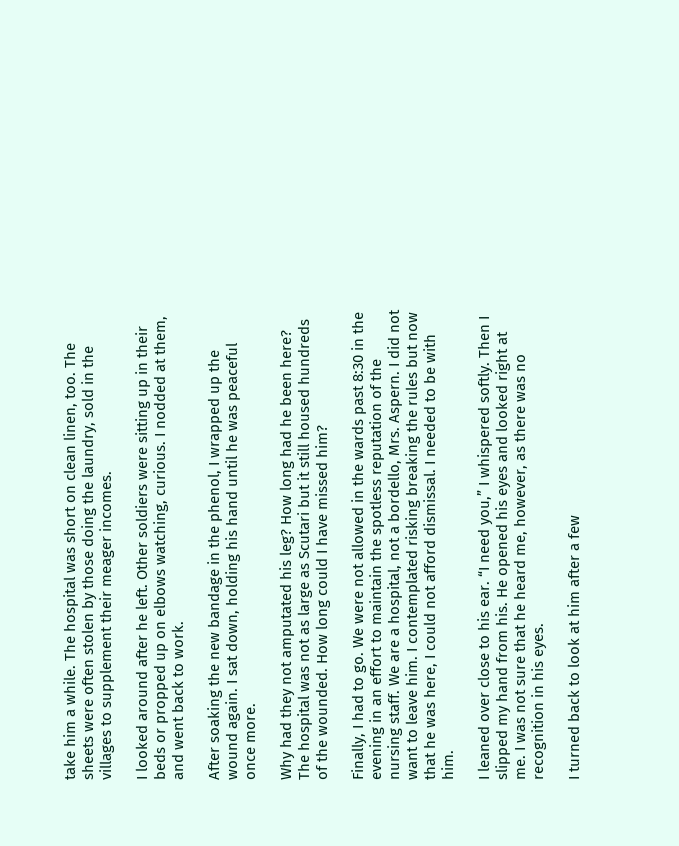take him a while. The hospital was short on clean linen, too. The sheets were often stolen by those doing the laundry, sold in the villages to supplement their meager incomes.

I looked around after he left. Other soldiers were sitting up in their beds or propped up on elbows watching, curious. I nodded at them, and went back to work.

After soaking the new bandage in the phenol, I wrapped up the wound again. I sat down, holding his hand until he was peaceful once more.

Why had they not amputated his leg? How long had he been here? The hospital was not as large as Scutari but it still housed hundreds of the wounded. How long could I have missed him?

Finally, I had to go. We were not allowed in the wards past 8:30 in the evening in an effort to maintain the spotless reputation of the nursing staff. We are a hospital, not a bordello, Mrs. Aspern. I did not want to leave him. I contemplated risking breaking the rules but now that he was here, I could not afford dismissal. I needed to be with him.

I leaned over close to his ear. “I need you,” I whispered softly. Then I slipped my hand from his. He opened his eyes and looked right at me. I was not sure that he heard me, however, as there was no recognition in his eyes.

I turned back to look at him after a few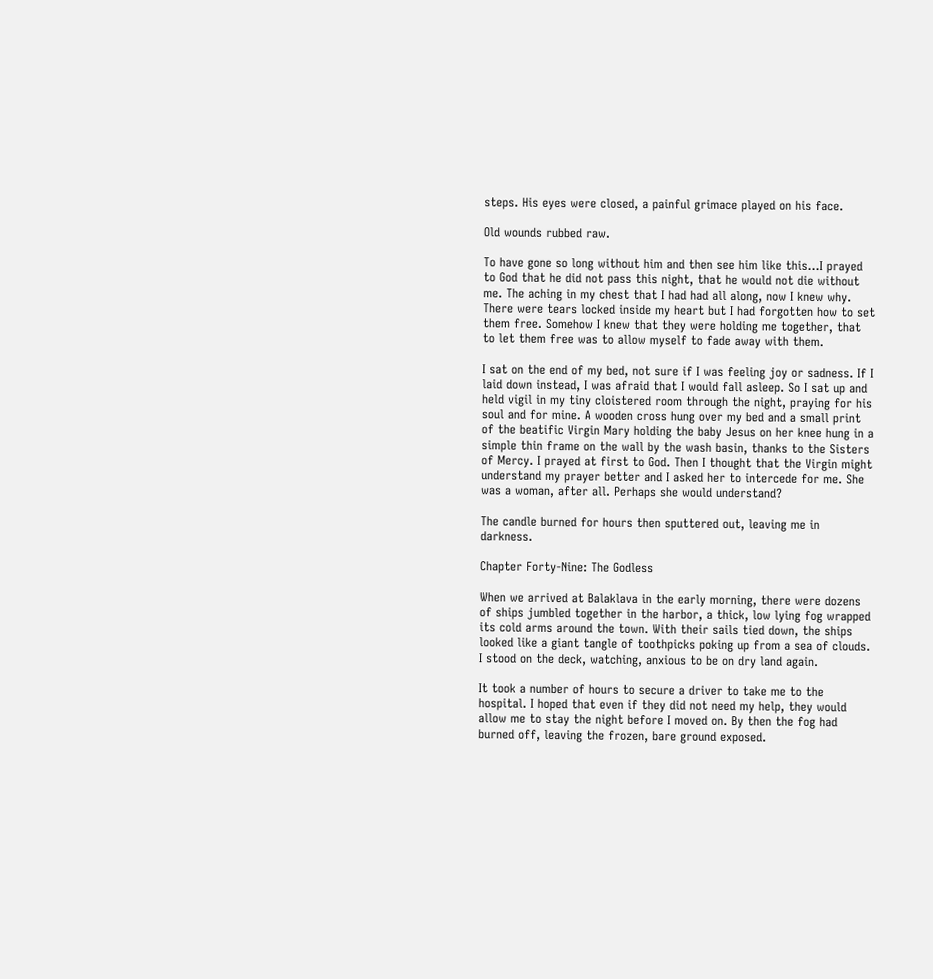steps. His eyes were closed, a painful grimace played on his face.

Old wounds rubbed raw.

To have gone so long without him and then see him like this…I prayed to God that he did not pass this night, that he would not die without me. The aching in my chest that I had had all along, now I knew why. There were tears locked inside my heart but I had forgotten how to set them free. Somehow I knew that they were holding me together, that to let them free was to allow myself to fade away with them.

I sat on the end of my bed, not sure if I was feeling joy or sadness. If I laid down instead, I was afraid that I would fall asleep. So I sat up and held vigil in my tiny cloistered room through the night, praying for his soul and for mine. A wooden cross hung over my bed and a small print of the beatific Virgin Mary holding the baby Jesus on her knee hung in a simple thin frame on the wall by the wash basin, thanks to the Sisters of Mercy. I prayed at first to God. Then I thought that the Virgin might understand my prayer better and I asked her to intercede for me. She was a woman, after all. Perhaps she would understand?

The candle burned for hours then sputtered out, leaving me in darkness.

Chapter Forty-Nine: The Godless

When we arrived at Balaklava in the early morning, there were dozens of ships jumbled together in the harbor, a thick, low lying fog wrapped its cold arms around the town. With their sails tied down, the ships looked like a giant tangle of toothpicks poking up from a sea of clouds. I stood on the deck, watching, anxious to be on dry land again.

It took a number of hours to secure a driver to take me to the hospital. I hoped that even if they did not need my help, they would allow me to stay the night before I moved on. By then the fog had burned off, leaving the frozen, bare ground exposed.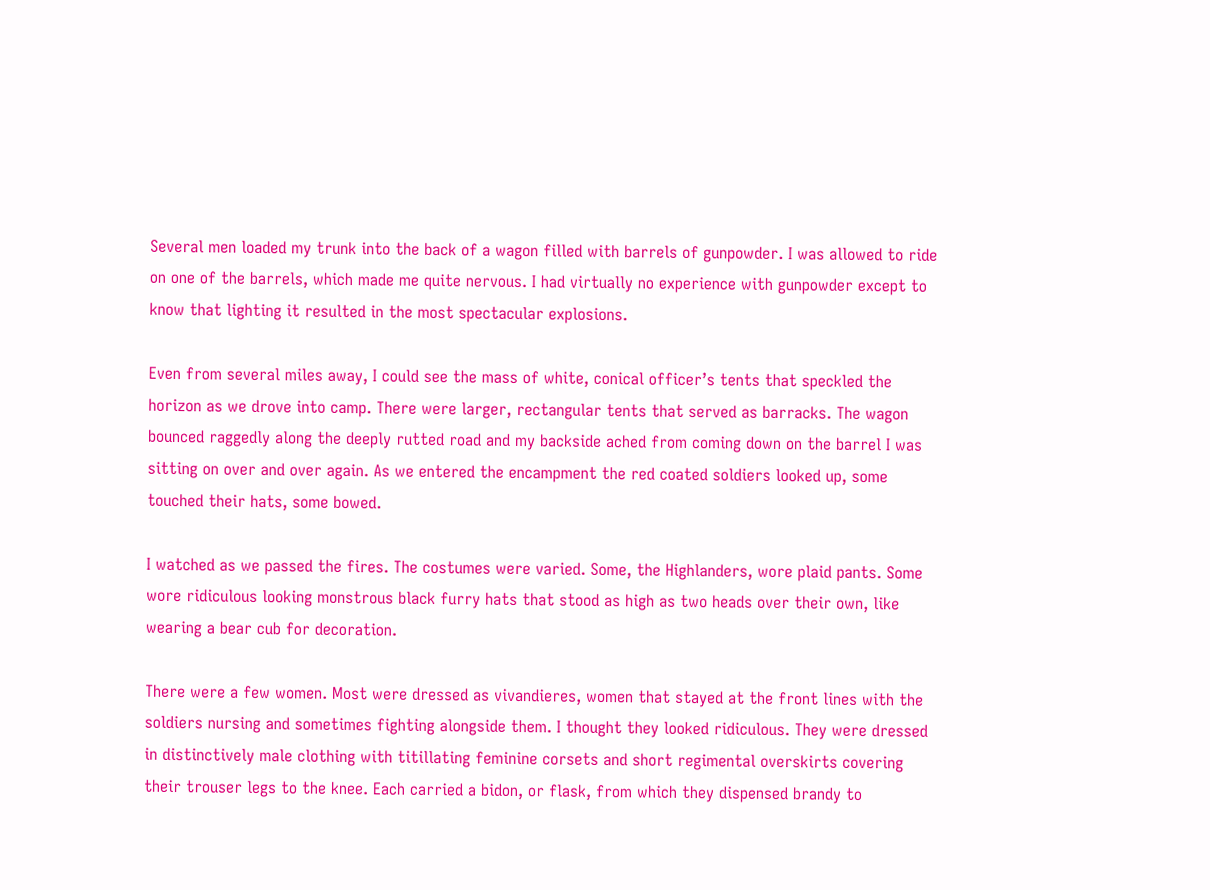Several men loaded my trunk into the back of a wagon filled with barrels of gunpowder. I was allowed to ride on one of the barrels, which made me quite nervous. I had virtually no experience with gunpowder except to know that lighting it resulted in the most spectacular explosions.

Even from several miles away, I could see the mass of white, conical officer’s tents that speckled the horizon as we drove into camp. There were larger, rectangular tents that served as barracks. The wagon bounced raggedly along the deeply rutted road and my backside ached from coming down on the barrel I was sitting on over and over again. As we entered the encampment the red coated soldiers looked up, some touched their hats, some bowed.

I watched as we passed the fires. The costumes were varied. Some, the Highlanders, wore plaid pants. Some wore ridiculous looking monstrous black furry hats that stood as high as two heads over their own, like wearing a bear cub for decoration.

There were a few women. Most were dressed as vivandieres, women that stayed at the front lines with the soldiers nursing and sometimes fighting alongside them. I thought they looked ridiculous. They were dressed in distinctively male clothing with titillating feminine corsets and short regimental overskirts covering their trouser legs to the knee. Each carried a bidon, or flask, from which they dispensed brandy to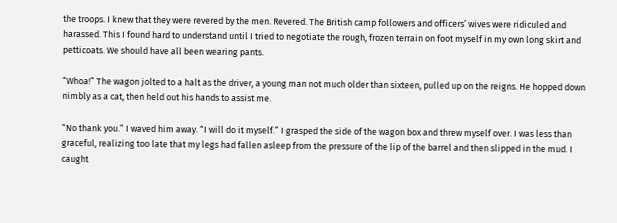the troops. I knew that they were revered by the men. Revered. The British camp followers and officers’ wives were ridiculed and harassed. This I found hard to understand until I tried to negotiate the rough, frozen terrain on foot myself in my own long skirt and petticoats. We should have all been wearing pants.

“Whoa!” The wagon jolted to a halt as the driver, a young man not much older than sixteen, pulled up on the reigns. He hopped down nimbly as a cat, then held out his hands to assist me.

“No thank you.” I waved him away. “I will do it myself.” I grasped the side of the wagon box and threw myself over. I was less than graceful, realizing too late that my legs had fallen asleep from the pressure of the lip of the barrel and then slipped in the mud. I caught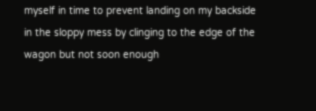myself in time to prevent landing on my backside in the sloppy mess by clinging to the edge of the wagon but not soon enough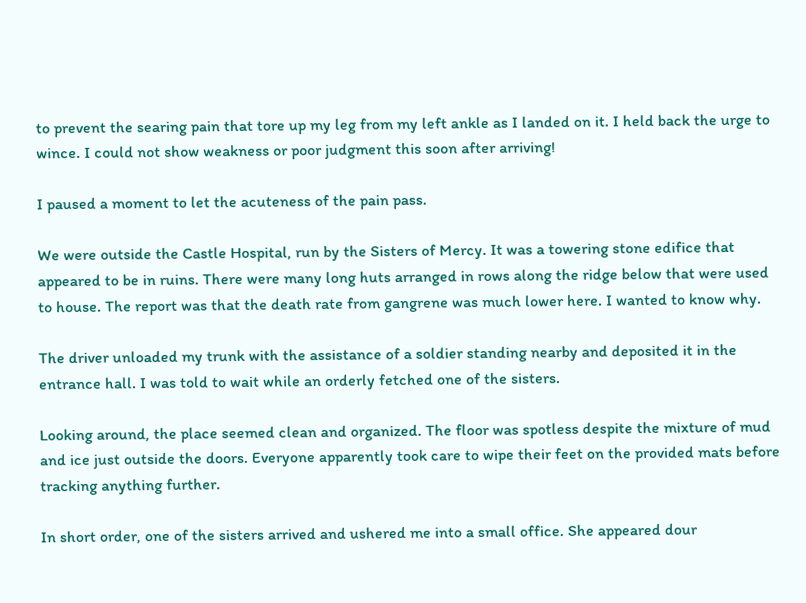to prevent the searing pain that tore up my leg from my left ankle as I landed on it. I held back the urge to wince. I could not show weakness or poor judgment this soon after arriving!

I paused a moment to let the acuteness of the pain pass.

We were outside the Castle Hospital, run by the Sisters of Mercy. It was a towering stone edifice that appeared to be in ruins. There were many long huts arranged in rows along the ridge below that were used to house. The report was that the death rate from gangrene was much lower here. I wanted to know why.

The driver unloaded my trunk with the assistance of a soldier standing nearby and deposited it in the entrance hall. I was told to wait while an orderly fetched one of the sisters.

Looking around, the place seemed clean and organized. The floor was spotless despite the mixture of mud and ice just outside the doors. Everyone apparently took care to wipe their feet on the provided mats before tracking anything further.

In short order, one of the sisters arrived and ushered me into a small office. She appeared dour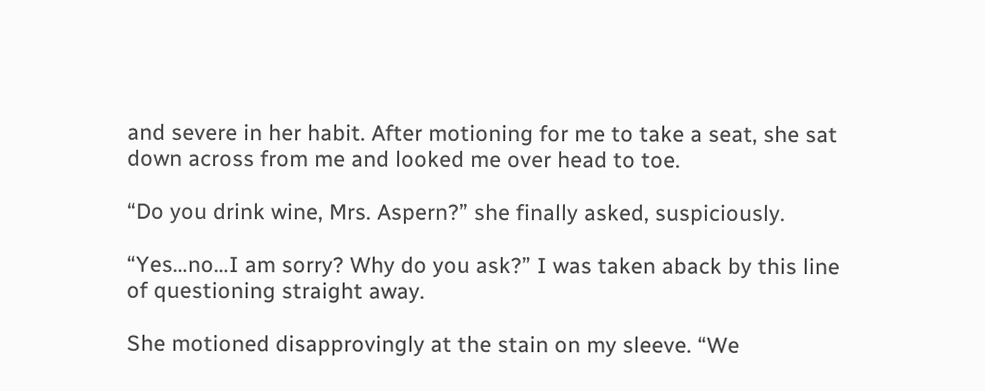and severe in her habit. After motioning for me to take a seat, she sat down across from me and looked me over head to toe.

“Do you drink wine, Mrs. Aspern?” she finally asked, suspiciously.

“Yes…no…I am sorry? Why do you ask?” I was taken aback by this line of questioning straight away.

She motioned disapprovingly at the stain on my sleeve. “We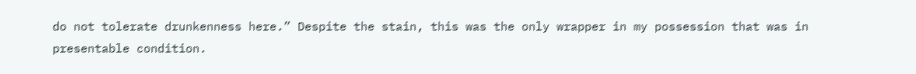do not tolerate drunkenness here.” Despite the stain, this was the only wrapper in my possession that was in presentable condition.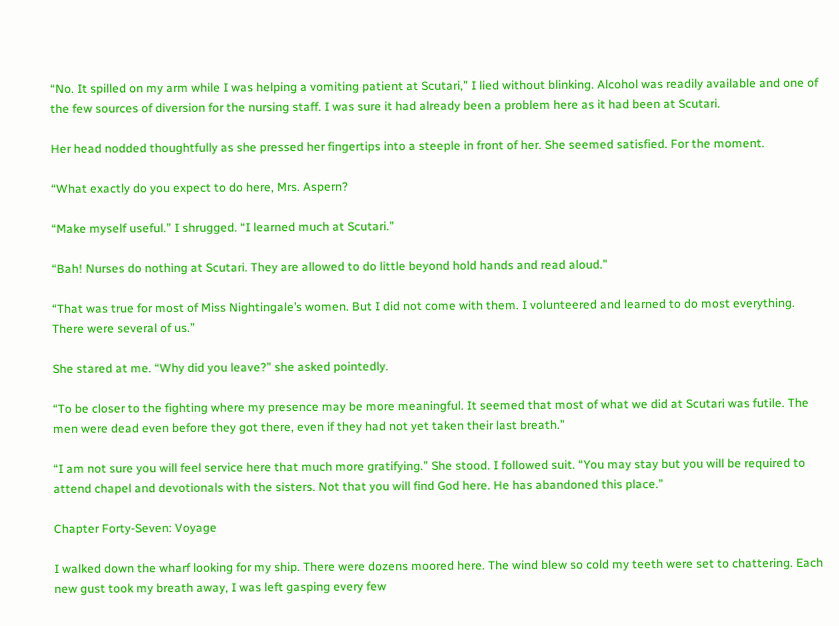“No. It spilled on my arm while I was helping a vomiting patient at Scutari,” I lied without blinking. Alcohol was readily available and one of the few sources of diversion for the nursing staff. I was sure it had already been a problem here as it had been at Scutari.

Her head nodded thoughtfully as she pressed her fingertips into a steeple in front of her. She seemed satisfied. For the moment.

“What exactly do you expect to do here, Mrs. Aspern?

“Make myself useful.” I shrugged. “I learned much at Scutari.”

“Bah! Nurses do nothing at Scutari. They are allowed to do little beyond hold hands and read aloud.”

“That was true for most of Miss Nightingale’s women. But I did not come with them. I volunteered and learned to do most everything. There were several of us.”

She stared at me. “Why did you leave?” she asked pointedly.

“To be closer to the fighting where my presence may be more meaningful. It seemed that most of what we did at Scutari was futile. The men were dead even before they got there, even if they had not yet taken their last breath.”

“I am not sure you will feel service here that much more gratifying.” She stood. I followed suit. “You may stay but you will be required to attend chapel and devotionals with the sisters. Not that you will find God here. He has abandoned this place.”

Chapter Forty-Seven: Voyage

I walked down the wharf looking for my ship. There were dozens moored here. The wind blew so cold my teeth were set to chattering. Each new gust took my breath away, I was left gasping every few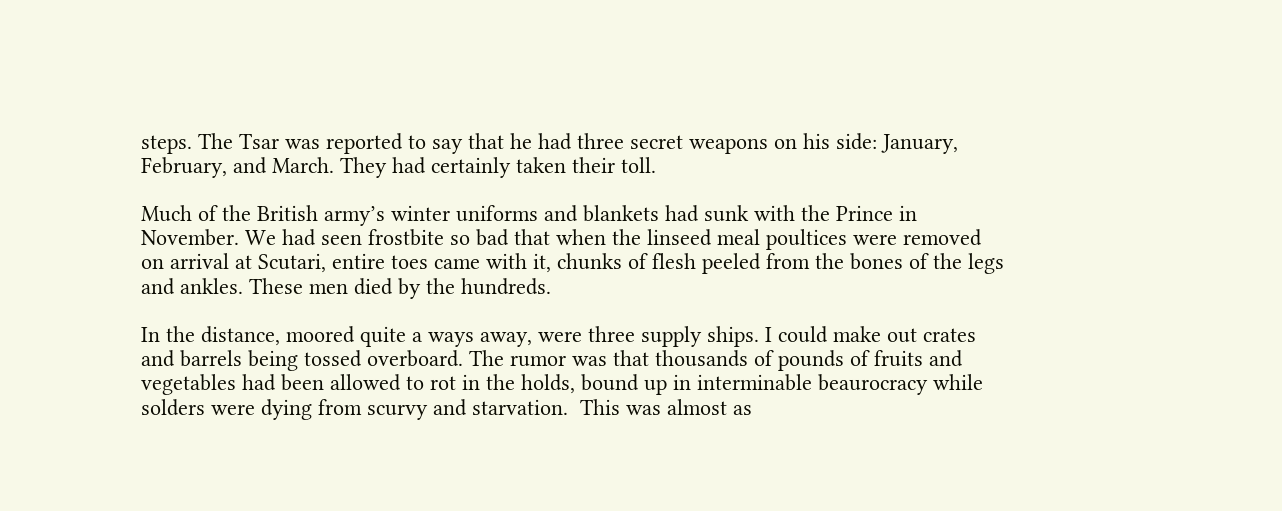steps. The Tsar was reported to say that he had three secret weapons on his side: January, February, and March. They had certainly taken their toll.

Much of the British army’s winter uniforms and blankets had sunk with the Prince in November. We had seen frostbite so bad that when the linseed meal poultices were removed on arrival at Scutari, entire toes came with it, chunks of flesh peeled from the bones of the legs and ankles. These men died by the hundreds.

In the distance, moored quite a ways away, were three supply ships. I could make out crates and barrels being tossed overboard. The rumor was that thousands of pounds of fruits and vegetables had been allowed to rot in the holds, bound up in interminable beaurocracy while solders were dying from scurvy and starvation.  This was almost as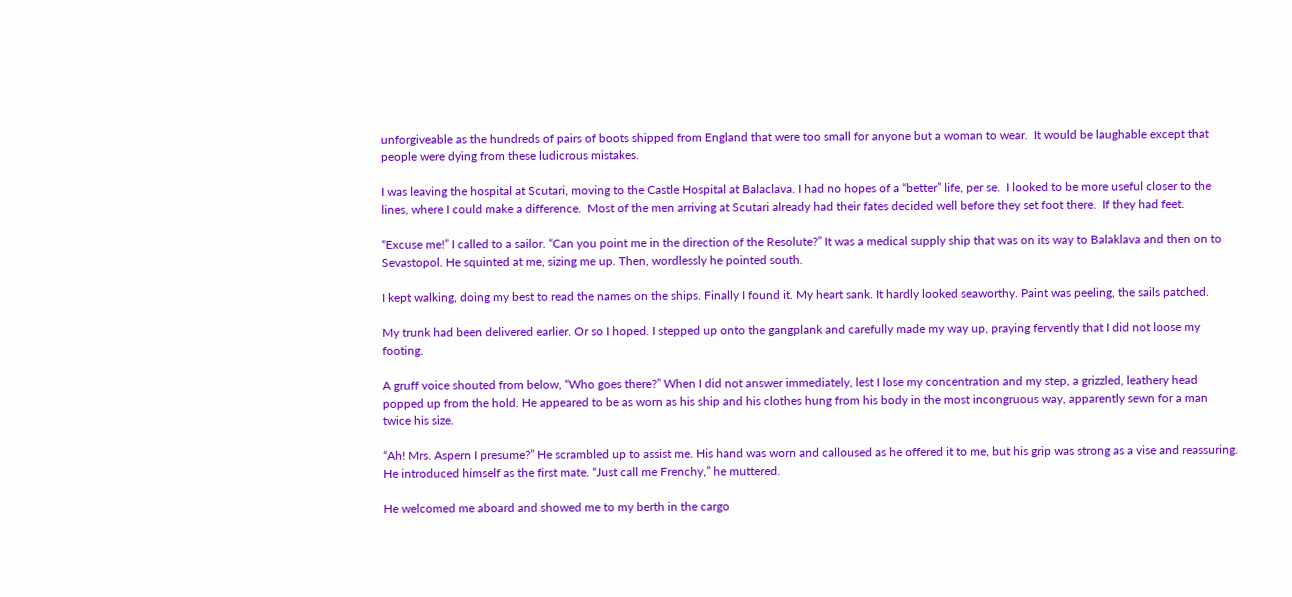unforgiveable as the hundreds of pairs of boots shipped from England that were too small for anyone but a woman to wear.  It would be laughable except that people were dying from these ludicrous mistakes.

I was leaving the hospital at Scutari, moving to the Castle Hospital at Balaclava. I had no hopes of a “better” life, per se.  I looked to be more useful closer to the lines, where I could make a difference.  Most of the men arriving at Scutari already had their fates decided well before they set foot there.  If they had feet.

“Excuse me!” I called to a sailor. “Can you point me in the direction of the Resolute?” It was a medical supply ship that was on its way to Balaklava and then on to Sevastopol. He squinted at me, sizing me up. Then, wordlessly he pointed south.

I kept walking, doing my best to read the names on the ships. Finally I found it. My heart sank. It hardly looked seaworthy. Paint was peeling, the sails patched.

My trunk had been delivered earlier. Or so I hoped. I stepped up onto the gangplank and carefully made my way up, praying fervently that I did not loose my footing.

A gruff voice shouted from below, “Who goes there?” When I did not answer immediately, lest I lose my concentration and my step, a grizzled, leathery head popped up from the hold. He appeared to be as worn as his ship and his clothes hung from his body in the most incongruous way, apparently sewn for a man twice his size.

“Ah! Mrs. Aspern I presume?” He scrambled up to assist me. His hand was worn and calloused as he offered it to me, but his grip was strong as a vise and reassuring. He introduced himself as the first mate. “Just call me Frenchy,” he muttered.

He welcomed me aboard and showed me to my berth in the cargo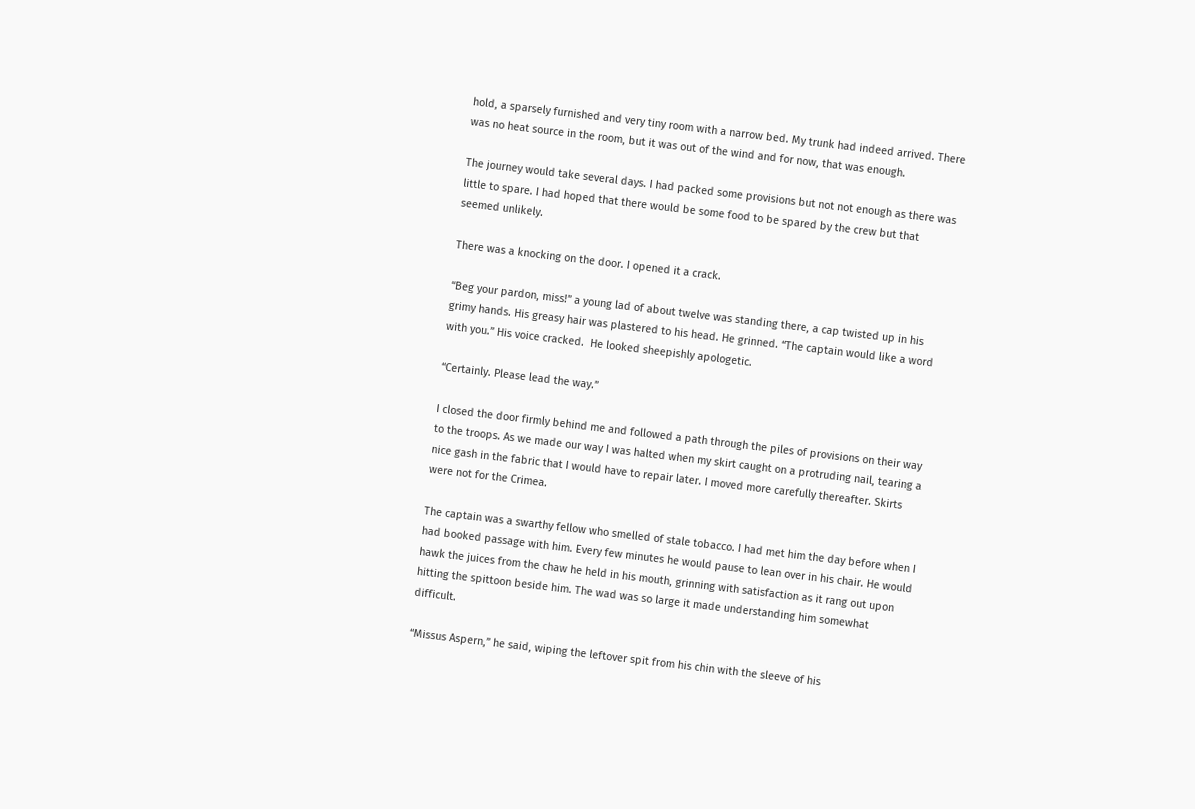hold, a sparsely furnished and very tiny room with a narrow bed. My trunk had indeed arrived. There was no heat source in the room, but it was out of the wind and for now, that was enough.

The journey would take several days. I had packed some provisions but not not enough as there was little to spare. I had hoped that there would be some food to be spared by the crew but that seemed unlikely.

There was a knocking on the door. I opened it a crack.

“Beg your pardon, miss!” a young lad of about twelve was standing there, a cap twisted up in his grimy hands. His greasy hair was plastered to his head. He grinned. “The captain would like a word with you.” His voice cracked.  He looked sheepishly apologetic.

“Certainly. Please lead the way.”

I closed the door firmly behind me and followed a path through the piles of provisions on their way to the troops. As we made our way I was halted when my skirt caught on a protruding nail, tearing a nice gash in the fabric that I would have to repair later. I moved more carefully thereafter. Skirts were not for the Crimea.

The captain was a swarthy fellow who smelled of stale tobacco. I had met him the day before when I had booked passage with him. Every few minutes he would pause to lean over in his chair. He would hawk the juices from the chaw he held in his mouth, grinning with satisfaction as it rang out upon hitting the spittoon beside him. The wad was so large it made understanding him somewhat difficult.

“Missus Aspern,” he said, wiping the leftover spit from his chin with the sleeve of his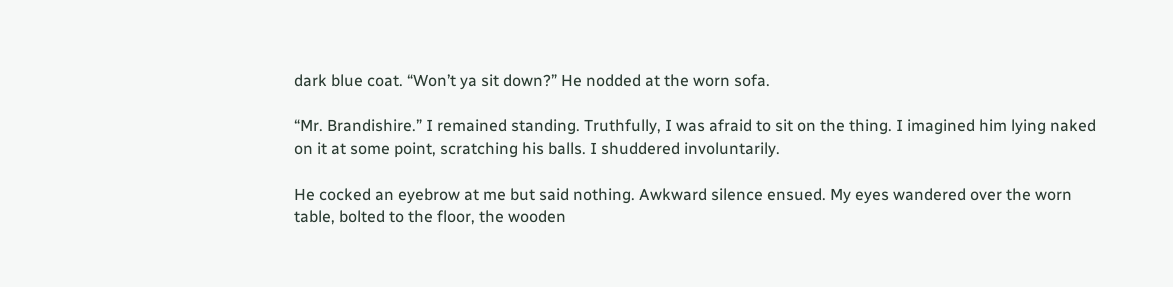dark blue coat. “Won’t ya sit down?” He nodded at the worn sofa.

“Mr. Brandishire.” I remained standing. Truthfully, I was afraid to sit on the thing. I imagined him lying naked on it at some point, scratching his balls. I shuddered involuntarily.

He cocked an eyebrow at me but said nothing. Awkward silence ensued. My eyes wandered over the worn table, bolted to the floor, the wooden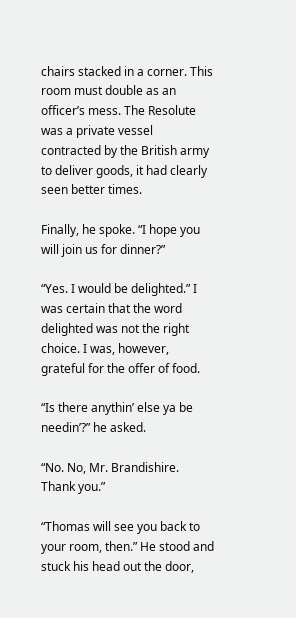chairs stacked in a corner. This room must double as an officer’s mess. The Resolute was a private vessel contracted by the British army to deliver goods, it had clearly seen better times.

Finally, he spoke. “I hope you will join us for dinner?”

“Yes. I would be delighted.” I was certain that the word delighted was not the right choice. I was, however, grateful for the offer of food.

“Is there anythin’ else ya be needin’?” he asked.

“No. No, Mr. Brandishire. Thank you.”

“Thomas will see you back to your room, then.” He stood and stuck his head out the door,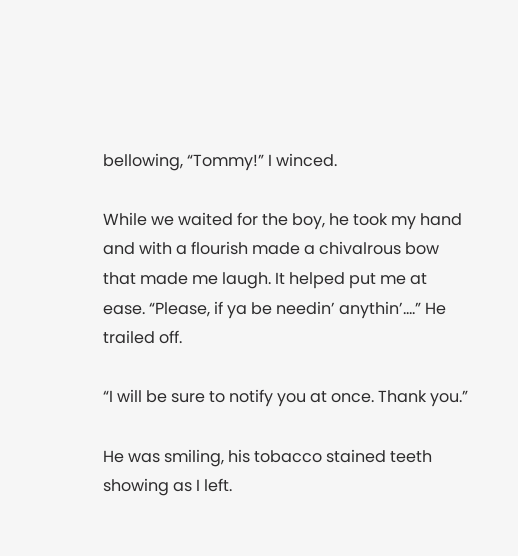bellowing, “Tommy!” I winced.

While we waited for the boy, he took my hand and with a flourish made a chivalrous bow that made me laugh. It helped put me at ease. “Please, if ya be needin’ anythin’….” He trailed off.

“I will be sure to notify you at once. Thank you.”

He was smiling, his tobacco stained teeth showing as I left.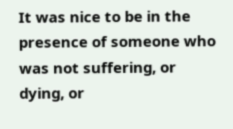It was nice to be in the presence of someone who was not suffering, or dying, or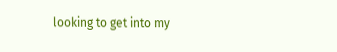looking to get into my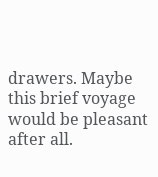drawers. Maybe this brief voyage would be pleasant after all.